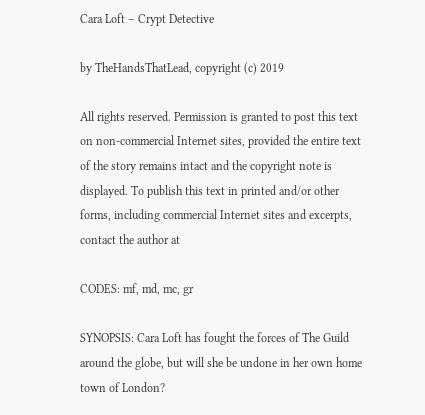Cara Loft – Crypt Detective

by TheHandsThatLead, copyright (c) 2019

All rights reserved. Permission is granted to post this text on non-commercial Internet sites, provided the entire text of the story remains intact and the copyright note is displayed. To publish this text in printed and/or other forms, including commercial Internet sites and excerpts, contact the author at

CODES: mf, md, mc, gr

SYNOPSIS: Cara Loft has fought the forces of The Guild around the globe, but will she be undone in her own home town of London?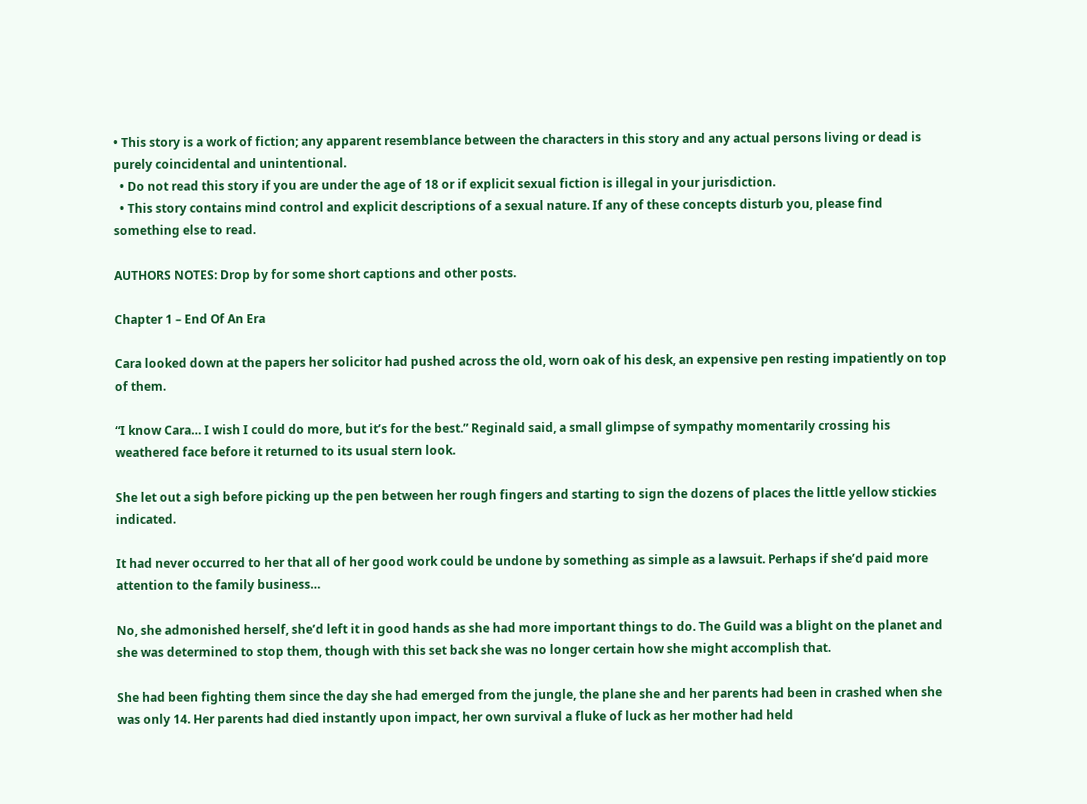• This story is a work of fiction; any apparent resemblance between the characters in this story and any actual persons living or dead is purely coincidental and unintentional.
  • Do not read this story if you are under the age of 18 or if explicit sexual fiction is illegal in your jurisdiction.
  • This story contains mind control and explicit descriptions of a sexual nature. If any of these concepts disturb you, please find something else to read.

AUTHORS NOTES: Drop by for some short captions and other posts.

Chapter 1 – End Of An Era

Cara looked down at the papers her solicitor had pushed across the old, worn oak of his desk, an expensive pen resting impatiently on top of them.

“I know Cara… I wish I could do more, but it’s for the best.” Reginald said, a small glimpse of sympathy momentarily crossing his weathered face before it returned to its usual stern look.

She let out a sigh before picking up the pen between her rough fingers and starting to sign the dozens of places the little yellow stickies indicated.

It had never occurred to her that all of her good work could be undone by something as simple as a lawsuit. Perhaps if she’d paid more attention to the family business…

No, she admonished herself, she’d left it in good hands as she had more important things to do. The Guild was a blight on the planet and she was determined to stop them, though with this set back she was no longer certain how she might accomplish that.

She had been fighting them since the day she had emerged from the jungle, the plane she and her parents had been in crashed when she was only 14. Her parents had died instantly upon impact, her own survival a fluke of luck as her mother had held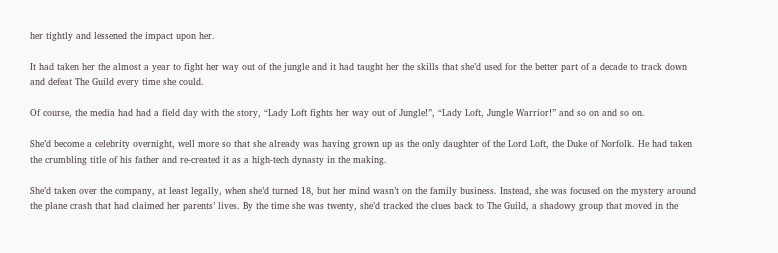her tightly and lessened the impact upon her.

It had taken her the almost a year to fight her way out of the jungle and it had taught her the skills that she’d used for the better part of a decade to track down and defeat The Guild every time she could.

Of course, the media had had a field day with the story, “Lady Loft fights her way out of Jungle!”, “Lady Loft, Jungle Warrior!” and so on and so on.

She’d become a celebrity overnight, well more so that she already was having grown up as the only daughter of the Lord Loft, the Duke of Norfolk. He had taken the crumbling title of his father and re-created it as a high-tech dynasty in the making.

She’d taken over the company, at least legally, when she’d turned 18, but her mind wasn’t on the family business. Instead, she was focused on the mystery around the plane crash that had claimed her parents’ lives. By the time she was twenty, she’d tracked the clues back to The Guild, a shadowy group that moved in the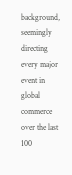background, seemingly directing every major event in global commerce over the last 100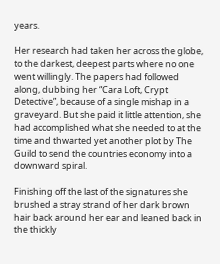years.

Her research had taken her across the globe, to the darkest, deepest parts where no one went willingly. The papers had followed along, dubbing her “Cara Loft, Crypt Detective”, because of a single mishap in a graveyard. But she paid it little attention, she had accomplished what she needed to at the time and thwarted yet another plot by The Guild to send the countries economy into a downward spiral.

Finishing off the last of the signatures she brushed a stray strand of her dark brown hair back around her ear and leaned back in the thickly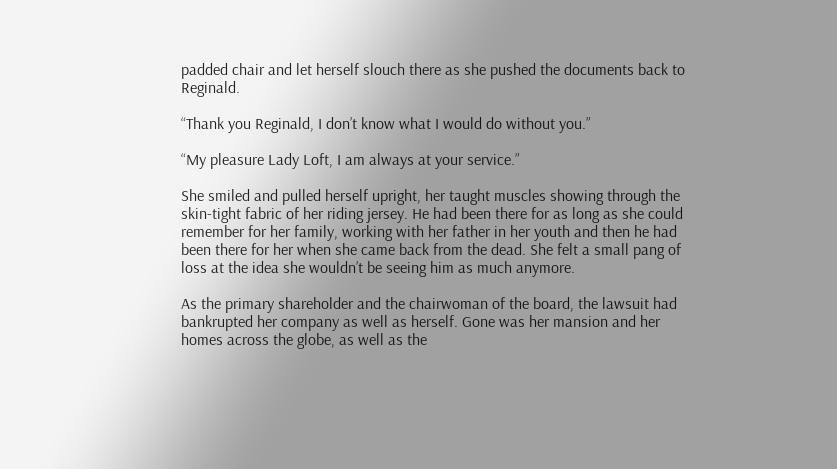padded chair and let herself slouch there as she pushed the documents back to Reginald.

“Thank you Reginald, I don’t know what I would do without you.”

“My pleasure Lady Loft, I am always at your service.”

She smiled and pulled herself upright, her taught muscles showing through the skin-tight fabric of her riding jersey. He had been there for as long as she could remember for her family, working with her father in her youth and then he had been there for her when she came back from the dead. She felt a small pang of loss at the idea she wouldn’t be seeing him as much anymore.

As the primary shareholder and the chairwoman of the board, the lawsuit had bankrupted her company as well as herself. Gone was her mansion and her homes across the globe, as well as the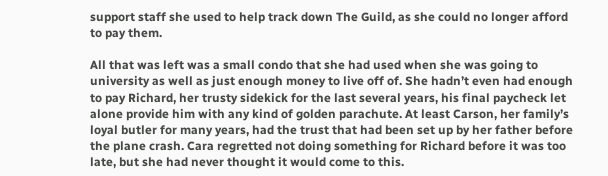support staff she used to help track down The Guild, as she could no longer afford to pay them.

All that was left was a small condo that she had used when she was going to university as well as just enough money to live off of. She hadn’t even had enough to pay Richard, her trusty sidekick for the last several years, his final paycheck let alone provide him with any kind of golden parachute. At least Carson, her family’s loyal butler for many years, had the trust that had been set up by her father before the plane crash. Cara regretted not doing something for Richard before it was too late, but she had never thought it would come to this.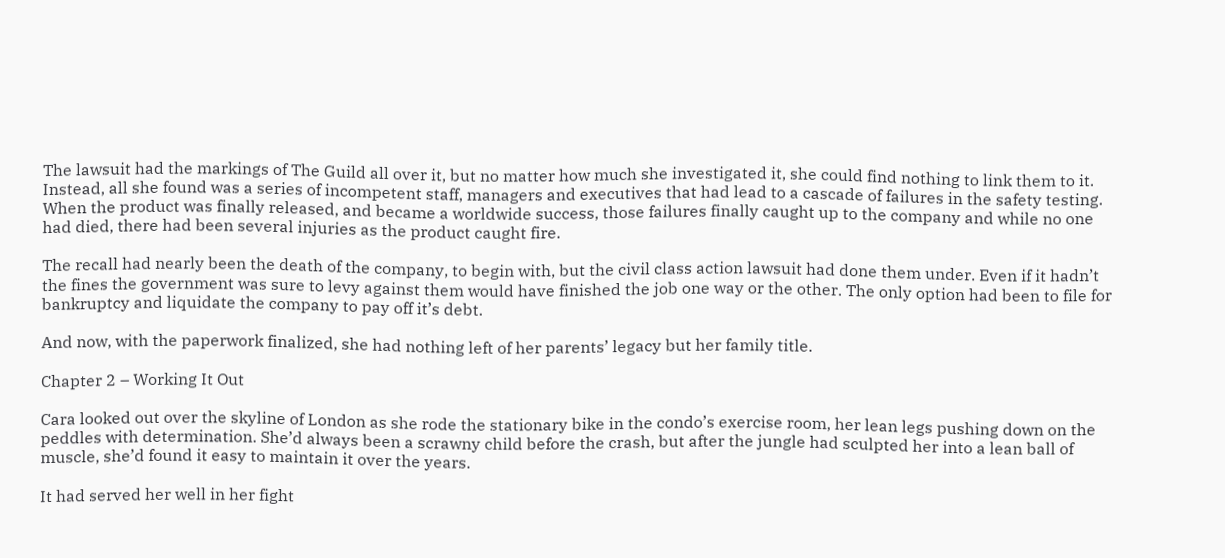The lawsuit had the markings of The Guild all over it, but no matter how much she investigated it, she could find nothing to link them to it. Instead, all she found was a series of incompetent staff, managers and executives that had lead to a cascade of failures in the safety testing. When the product was finally released, and became a worldwide success, those failures finally caught up to the company and while no one had died, there had been several injuries as the product caught fire.

The recall had nearly been the death of the company, to begin with, but the civil class action lawsuit had done them under. Even if it hadn’t the fines the government was sure to levy against them would have finished the job one way or the other. The only option had been to file for bankruptcy and liquidate the company to pay off it’s debt.

And now, with the paperwork finalized, she had nothing left of her parents’ legacy but her family title.

Chapter 2 – Working It Out

Cara looked out over the skyline of London as she rode the stationary bike in the condo’s exercise room, her lean legs pushing down on the peddles with determination. She’d always been a scrawny child before the crash, but after the jungle had sculpted her into a lean ball of muscle, she’d found it easy to maintain it over the years.

It had served her well in her fight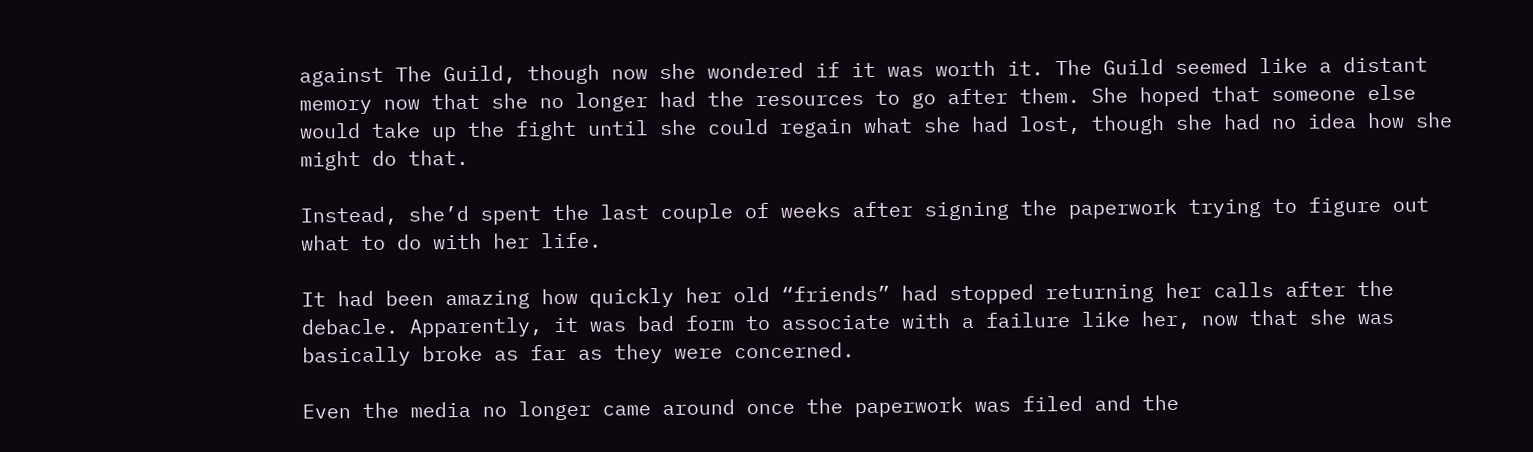against The Guild, though now she wondered if it was worth it. The Guild seemed like a distant memory now that she no longer had the resources to go after them. She hoped that someone else would take up the fight until she could regain what she had lost, though she had no idea how she might do that.

Instead, she’d spent the last couple of weeks after signing the paperwork trying to figure out what to do with her life.

It had been amazing how quickly her old “friends” had stopped returning her calls after the debacle. Apparently, it was bad form to associate with a failure like her, now that she was basically broke as far as they were concerned.

Even the media no longer came around once the paperwork was filed and the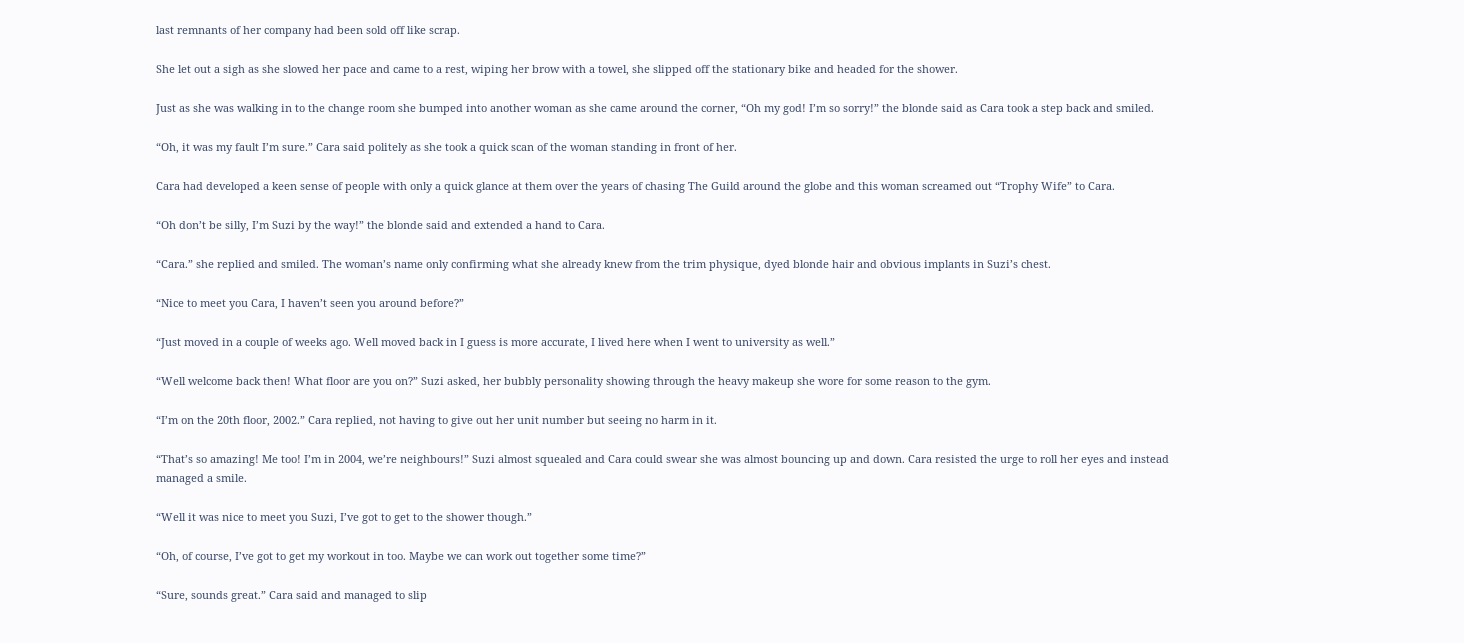last remnants of her company had been sold off like scrap.

She let out a sigh as she slowed her pace and came to a rest, wiping her brow with a towel, she slipped off the stationary bike and headed for the shower.

Just as she was walking in to the change room she bumped into another woman as she came around the corner, “Oh my god! I’m so sorry!” the blonde said as Cara took a step back and smiled.

“Oh, it was my fault I’m sure.” Cara said politely as she took a quick scan of the woman standing in front of her.

Cara had developed a keen sense of people with only a quick glance at them over the years of chasing The Guild around the globe and this woman screamed out “Trophy Wife” to Cara.

“Oh don’t be silly, I’m Suzi by the way!” the blonde said and extended a hand to Cara.

“Cara.” she replied and smiled. The woman’s name only confirming what she already knew from the trim physique, dyed blonde hair and obvious implants in Suzi’s chest.

“Nice to meet you Cara, I haven’t seen you around before?”

“Just moved in a couple of weeks ago. Well moved back in I guess is more accurate, I lived here when I went to university as well.”

“Well welcome back then! What floor are you on?” Suzi asked, her bubbly personality showing through the heavy makeup she wore for some reason to the gym.

“I’m on the 20th floor, 2002.” Cara replied, not having to give out her unit number but seeing no harm in it.

“That’s so amazing! Me too! I’m in 2004, we’re neighbours!” Suzi almost squealed and Cara could swear she was almost bouncing up and down. Cara resisted the urge to roll her eyes and instead managed a smile.

“Well it was nice to meet you Suzi, I’ve got to get to the shower though.”

“Oh, of course, I’ve got to get my workout in too. Maybe we can work out together some time?”

“Sure, sounds great.” Cara said and managed to slip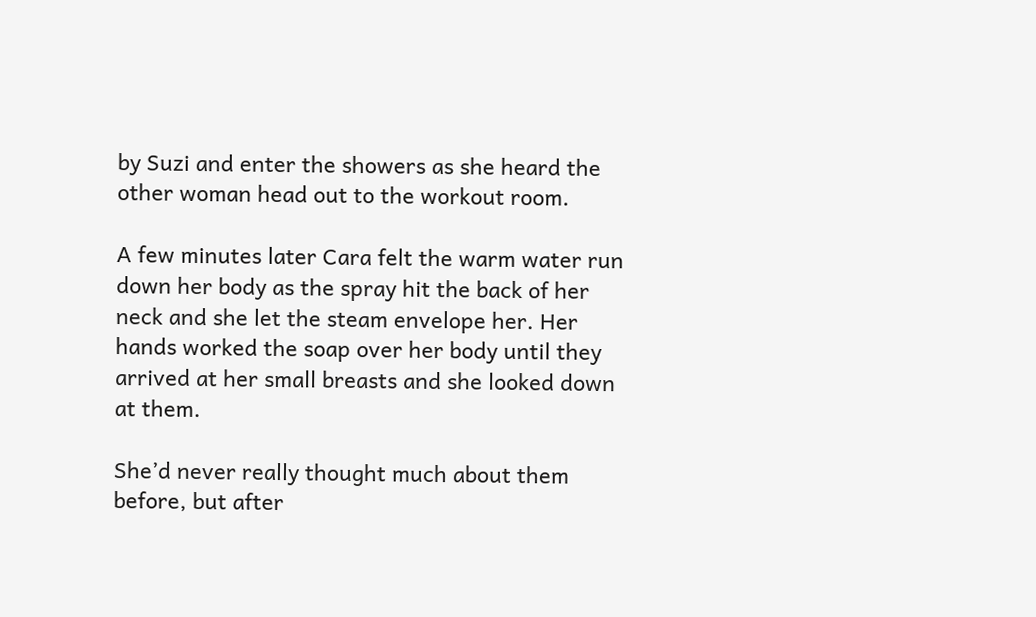by Suzi and enter the showers as she heard the other woman head out to the workout room.

A few minutes later Cara felt the warm water run down her body as the spray hit the back of her neck and she let the steam envelope her. Her hands worked the soap over her body until they arrived at her small breasts and she looked down at them.

She’d never really thought much about them before, but after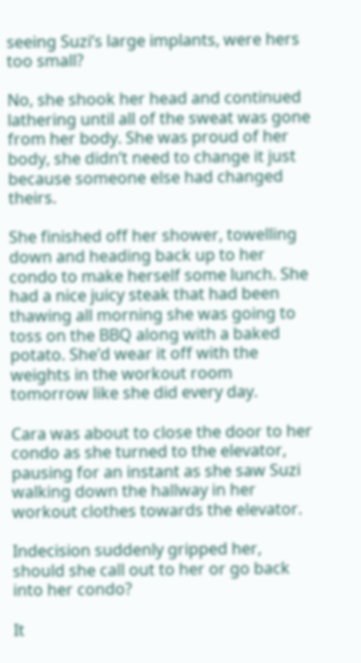seeing Suzi’s large implants, were hers too small?

No, she shook her head and continued lathering until all of the sweat was gone from her body. She was proud of her body, she didn’t need to change it just because someone else had changed theirs.

She finished off her shower, towelling down and heading back up to her condo to make herself some lunch. She had a nice juicy steak that had been thawing all morning she was going to toss on the BBQ along with a baked potato. She’d wear it off with the weights in the workout room tomorrow like she did every day.

Cara was about to close the door to her condo as she turned to the elevator, pausing for an instant as she saw Suzi walking down the hallway in her workout clothes towards the elevator.

Indecision suddenly gripped her, should she call out to her or go back into her condo?

It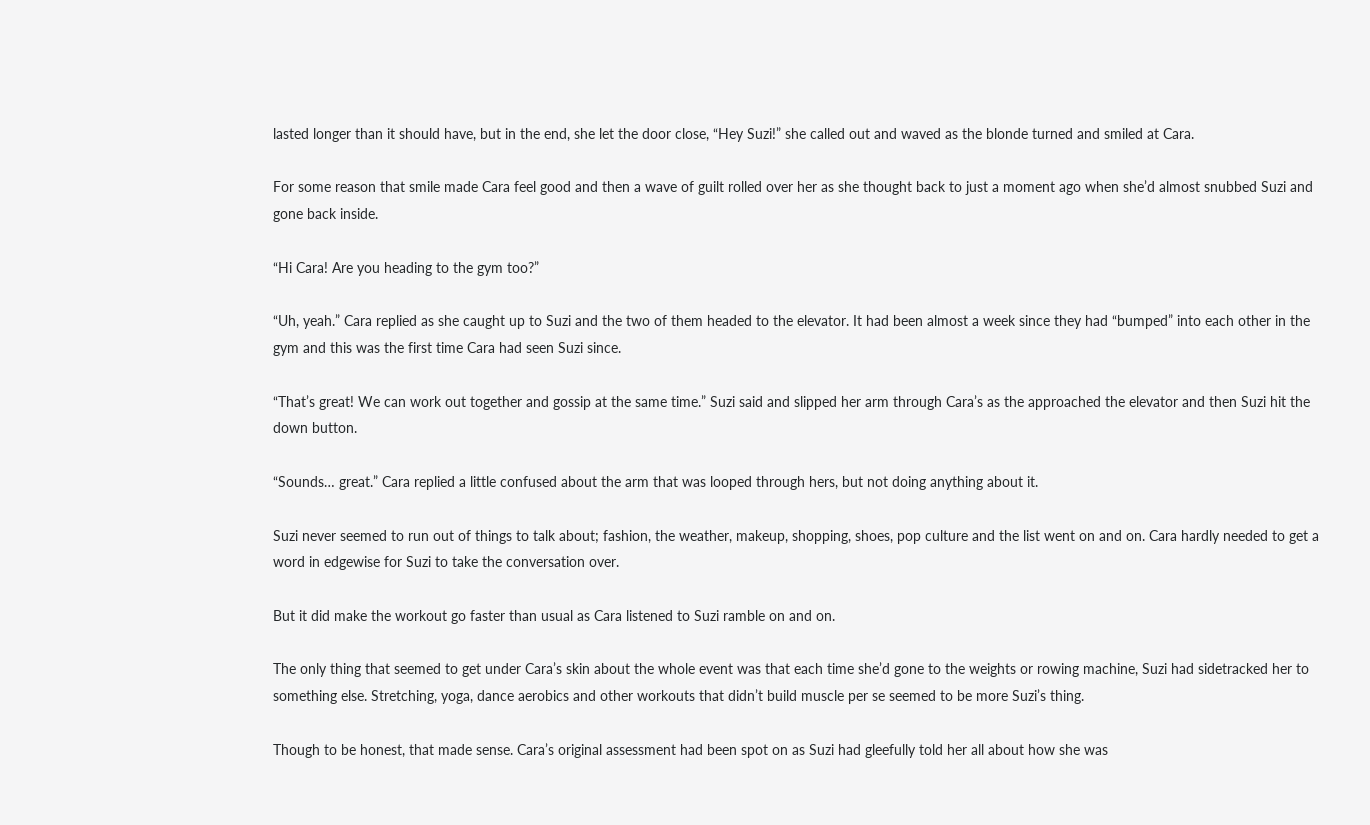lasted longer than it should have, but in the end, she let the door close, “Hey Suzi!” she called out and waved as the blonde turned and smiled at Cara.

For some reason that smile made Cara feel good and then a wave of guilt rolled over her as she thought back to just a moment ago when she’d almost snubbed Suzi and gone back inside.

“Hi Cara! Are you heading to the gym too?”

“Uh, yeah.” Cara replied as she caught up to Suzi and the two of them headed to the elevator. It had been almost a week since they had “bumped” into each other in the gym and this was the first time Cara had seen Suzi since.

“That’s great! We can work out together and gossip at the same time.” Suzi said and slipped her arm through Cara’s as the approached the elevator and then Suzi hit the down button.

“Sounds… great.” Cara replied a little confused about the arm that was looped through hers, but not doing anything about it.

Suzi never seemed to run out of things to talk about; fashion, the weather, makeup, shopping, shoes, pop culture and the list went on and on. Cara hardly needed to get a word in edgewise for Suzi to take the conversation over.

But it did make the workout go faster than usual as Cara listened to Suzi ramble on and on.

The only thing that seemed to get under Cara’s skin about the whole event was that each time she’d gone to the weights or rowing machine, Suzi had sidetracked her to something else. Stretching, yoga, dance aerobics and other workouts that didn’t build muscle per se seemed to be more Suzi’s thing.

Though to be honest, that made sense. Cara’s original assessment had been spot on as Suzi had gleefully told her all about how she was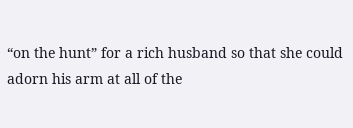“on the hunt” for a rich husband so that she could adorn his arm at all of the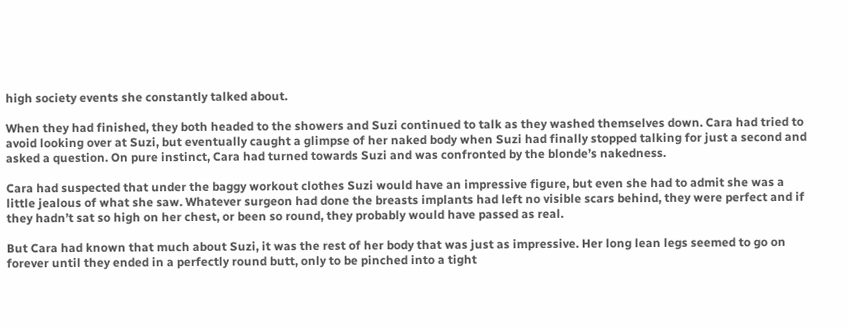high society events she constantly talked about.

When they had finished, they both headed to the showers and Suzi continued to talk as they washed themselves down. Cara had tried to avoid looking over at Suzi, but eventually caught a glimpse of her naked body when Suzi had finally stopped talking for just a second and asked a question. On pure instinct, Cara had turned towards Suzi and was confronted by the blonde’s nakedness.

Cara had suspected that under the baggy workout clothes Suzi would have an impressive figure, but even she had to admit she was a little jealous of what she saw. Whatever surgeon had done the breasts implants had left no visible scars behind, they were perfect and if they hadn’t sat so high on her chest, or been so round, they probably would have passed as real.

But Cara had known that much about Suzi, it was the rest of her body that was just as impressive. Her long lean legs seemed to go on forever until they ended in a perfectly round butt, only to be pinched into a tight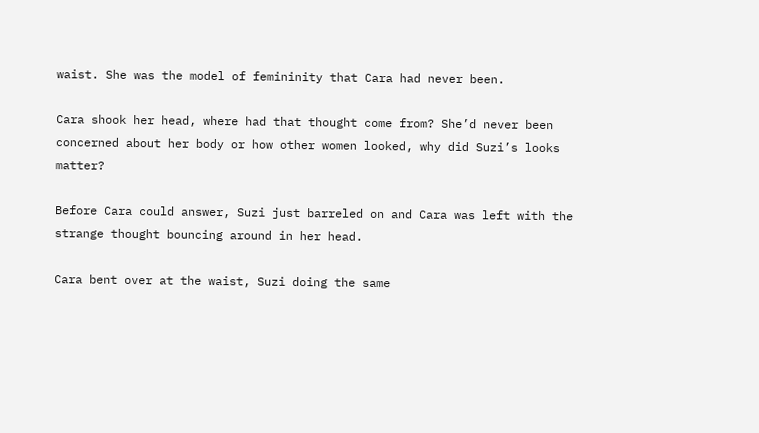waist. She was the model of femininity that Cara had never been.

Cara shook her head, where had that thought come from? She’d never been concerned about her body or how other women looked, why did Suzi’s looks matter?

Before Cara could answer, Suzi just barreled on and Cara was left with the strange thought bouncing around in her head.

Cara bent over at the waist, Suzi doing the same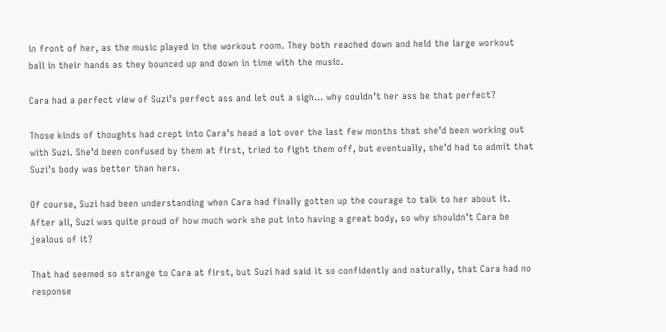in front of her, as the music played in the workout room. They both reached down and held the large workout ball in their hands as they bounced up and down in time with the music.

Cara had a perfect view of Suzi’s perfect ass and let out a sigh… why couldn’t her ass be that perfect?

Those kinds of thoughts had crept into Cara’s head a lot over the last few months that she’d been working out with Suzi. She’d been confused by them at first, tried to fight them off, but eventually, she’d had to admit that Suzi’s body was better than hers.

Of course, Suzi had been understanding when Cara had finally gotten up the courage to talk to her about it. After all, Suzi was quite proud of how much work she put into having a great body, so why shouldn’t Cara be jealous of it?

That had seemed so strange to Cara at first, but Suzi had said it so confidently and naturally, that Cara had no response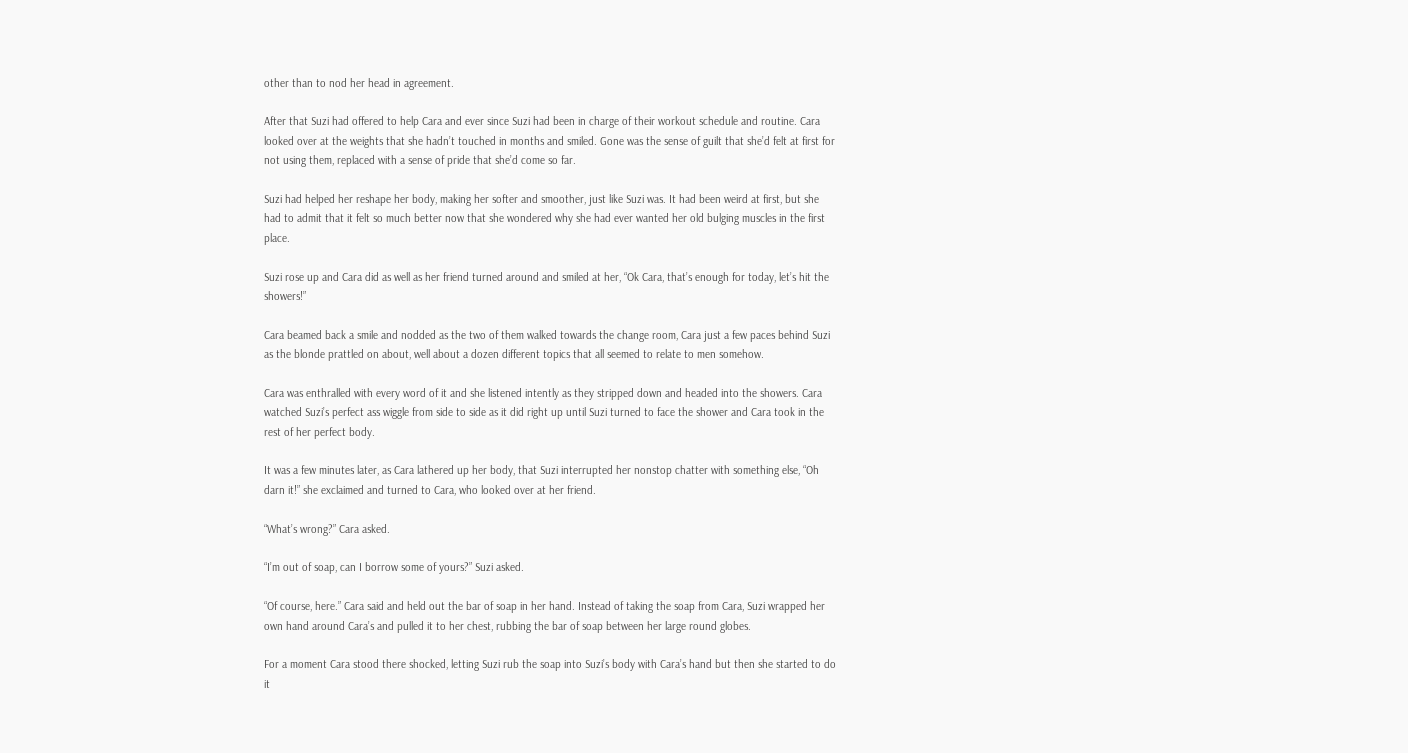other than to nod her head in agreement.

After that Suzi had offered to help Cara and ever since Suzi had been in charge of their workout schedule and routine. Cara looked over at the weights that she hadn’t touched in months and smiled. Gone was the sense of guilt that she’d felt at first for not using them, replaced with a sense of pride that she’d come so far.

Suzi had helped her reshape her body, making her softer and smoother, just like Suzi was. It had been weird at first, but she had to admit that it felt so much better now that she wondered why she had ever wanted her old bulging muscles in the first place.

Suzi rose up and Cara did as well as her friend turned around and smiled at her, “Ok Cara, that’s enough for today, let’s hit the showers!”

Cara beamed back a smile and nodded as the two of them walked towards the change room, Cara just a few paces behind Suzi as the blonde prattled on about, well about a dozen different topics that all seemed to relate to men somehow.

Cara was enthralled with every word of it and she listened intently as they stripped down and headed into the showers. Cara watched Suzi’s perfect ass wiggle from side to side as it did right up until Suzi turned to face the shower and Cara took in the rest of her perfect body.

It was a few minutes later, as Cara lathered up her body, that Suzi interrupted her nonstop chatter with something else, “Oh darn it!” she exclaimed and turned to Cara, who looked over at her friend.

“What’s wrong?” Cara asked.

“I’m out of soap, can I borrow some of yours?” Suzi asked.

“Of course, here.” Cara said and held out the bar of soap in her hand. Instead of taking the soap from Cara, Suzi wrapped her own hand around Cara’s and pulled it to her chest, rubbing the bar of soap between her large round globes.

For a moment Cara stood there shocked, letting Suzi rub the soap into Suzi’s body with Cara’s hand but then she started to do it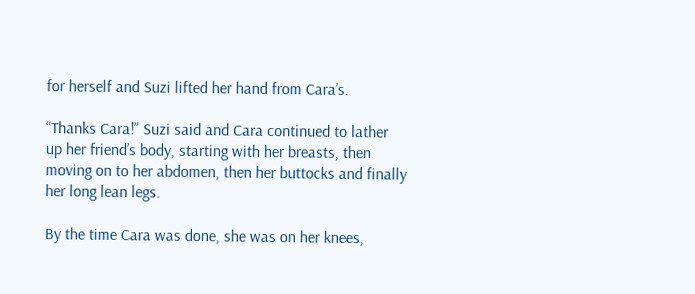for herself and Suzi lifted her hand from Cara’s.

“Thanks Cara!” Suzi said and Cara continued to lather up her friend’s body, starting with her breasts, then moving on to her abdomen, then her buttocks and finally her long lean legs.

By the time Cara was done, she was on her knees,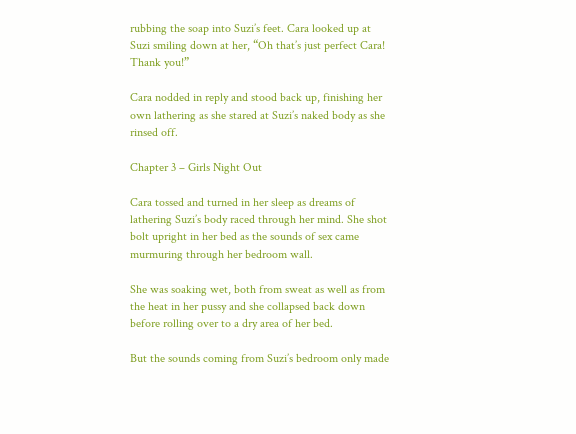rubbing the soap into Suzi’s feet. Cara looked up at Suzi smiling down at her, “Oh that’s just perfect Cara! Thank you!”

Cara nodded in reply and stood back up, finishing her own lathering as she stared at Suzi’s naked body as she rinsed off.

Chapter 3 – Girls Night Out

Cara tossed and turned in her sleep as dreams of lathering Suzi’s body raced through her mind. She shot bolt upright in her bed as the sounds of sex came murmuring through her bedroom wall.

She was soaking wet, both from sweat as well as from the heat in her pussy and she collapsed back down before rolling over to a dry area of her bed.

But the sounds coming from Suzi’s bedroom only made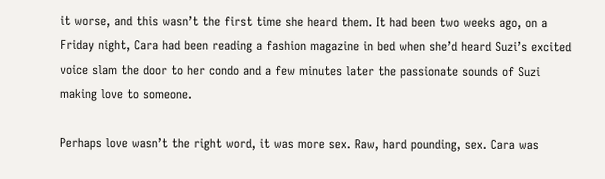it worse, and this wasn’t the first time she heard them. It had been two weeks ago, on a Friday night, Cara had been reading a fashion magazine in bed when she’d heard Suzi’s excited voice slam the door to her condo and a few minutes later the passionate sounds of Suzi making love to someone.

Perhaps love wasn’t the right word, it was more sex. Raw, hard pounding, sex. Cara was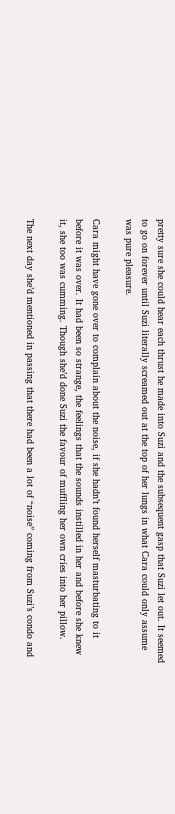pretty sure she could hear each thrust he made into Suzi and the subsequent gasp that Suzi let out. It seemed to go on forever until Suzi literally screamed out at the top of her lungs in what Cara could only assume was pure pleasure.

Cara might have gone over to complain about the noise, if she hadn’t found herself masturbating to it before it was over. It had been so strange, the feelings that the sounds instilled in her and before she knew it, she too was cumming. Though she’d done Suzi the favour of muffling her own cries into her pillow.

The next day she’d mentioned in passing that there had been a lot of “noise” coming from Suzi’s condo and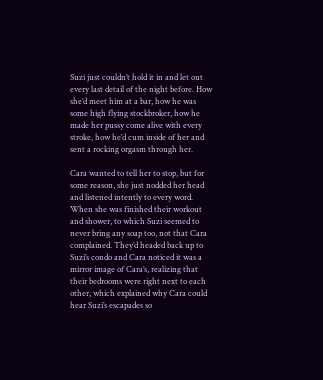Suzi just couldn’t hold it in and let out every last detail of the night before. How she’d meet him at a bar, how he was some high flying stockbroker, how he made her pussy come alive with every stroke, how he’d cum inside of her and sent a rocking orgasm through her.

Cara wanted to tell her to stop, but for some reason, she just nodded her head and listened intently to every word. When she was finished their workout and shower, to which Suzi seemed to never bring any soap too, not that Cara complained. They’d headed back up to Suzi’s condo and Cara noticed it was a mirror image of Cara’s, realizing that their bedrooms were right next to each other, which explained why Cara could hear Suzi’s escapades so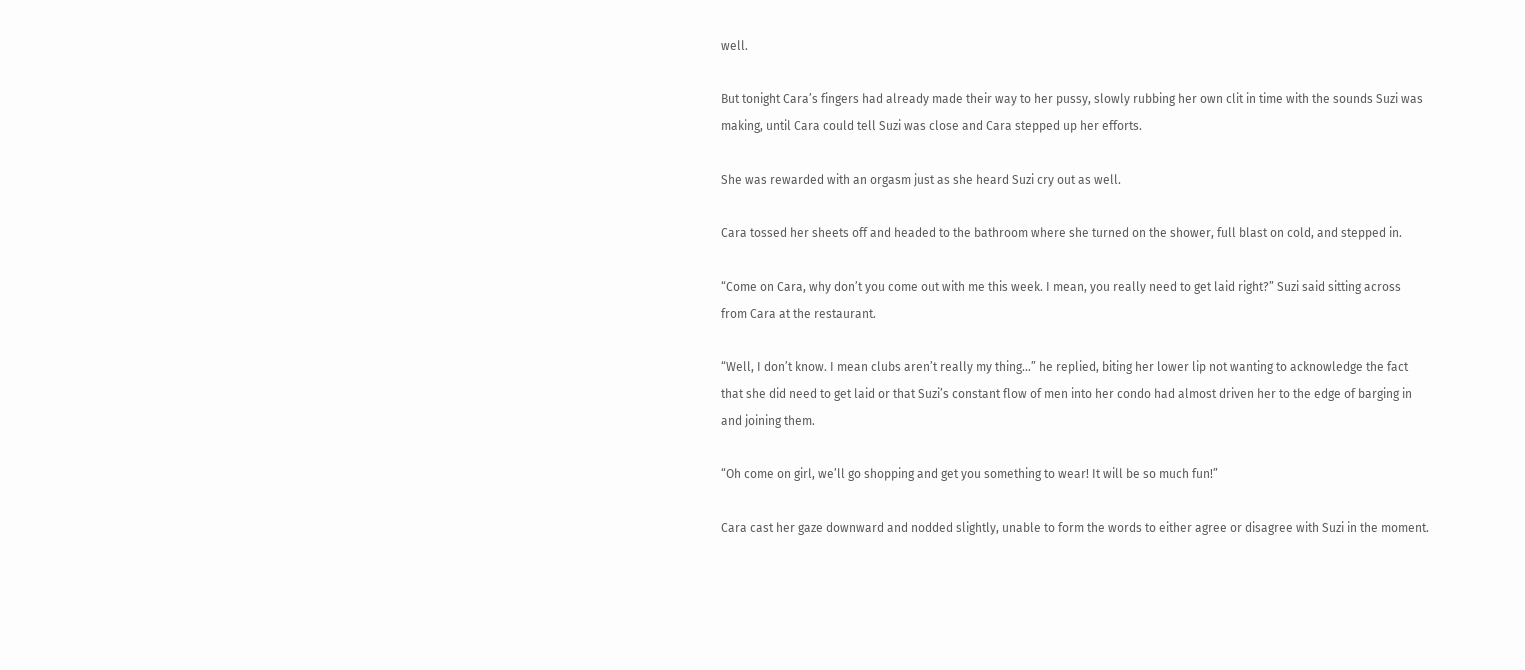well.

But tonight Cara’s fingers had already made their way to her pussy, slowly rubbing her own clit in time with the sounds Suzi was making, until Cara could tell Suzi was close and Cara stepped up her efforts.

She was rewarded with an orgasm just as she heard Suzi cry out as well.

Cara tossed her sheets off and headed to the bathroom where she turned on the shower, full blast on cold, and stepped in.

“Come on Cara, why don’t you come out with me this week. I mean, you really need to get laid right?” Suzi said sitting across from Cara at the restaurant.

“Well, I don’t know. I mean clubs aren’t really my thing…” he replied, biting her lower lip not wanting to acknowledge the fact that she did need to get laid or that Suzi’s constant flow of men into her condo had almost driven her to the edge of barging in and joining them.

“Oh come on girl, we’ll go shopping and get you something to wear! It will be so much fun!”

Cara cast her gaze downward and nodded slightly, unable to form the words to either agree or disagree with Suzi in the moment.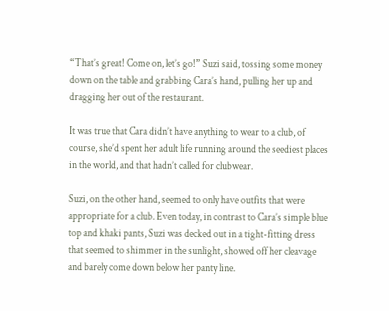“That’s great! Come on, let’s go!” Suzi said, tossing some money down on the table and grabbing Cara’s hand, pulling her up and dragging her out of the restaurant.

It was true that Cara didn’t have anything to wear to a club, of course, she’d spent her adult life running around the seediest places in the world, and that hadn’t called for clubwear.

Suzi, on the other hand, seemed to only have outfits that were appropriate for a club. Even today, in contrast to Cara’s simple blue top and khaki pants, Suzi was decked out in a tight-fitting dress that seemed to shimmer in the sunlight, showed off her cleavage and barely come down below her panty line.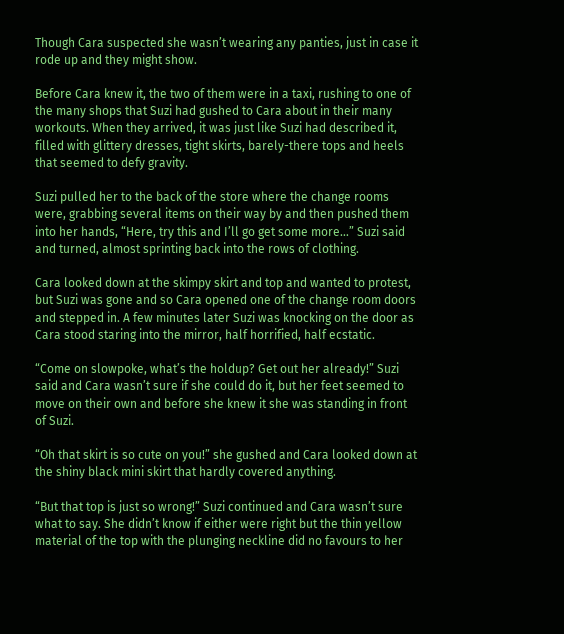Though Cara suspected she wasn’t wearing any panties, just in case it rode up and they might show.

Before Cara knew it, the two of them were in a taxi, rushing to one of the many shops that Suzi had gushed to Cara about in their many workouts. When they arrived, it was just like Suzi had described it, filled with glittery dresses, tight skirts, barely-there tops and heels that seemed to defy gravity.

Suzi pulled her to the back of the store where the change rooms were, grabbing several items on their way by and then pushed them into her hands, “Here, try this and I’ll go get some more…” Suzi said and turned, almost sprinting back into the rows of clothing.

Cara looked down at the skimpy skirt and top and wanted to protest, but Suzi was gone and so Cara opened one of the change room doors and stepped in. A few minutes later Suzi was knocking on the door as Cara stood staring into the mirror, half horrified, half ecstatic.

“Come on slowpoke, what’s the holdup? Get out her already!” Suzi said and Cara wasn’t sure if she could do it, but her feet seemed to move on their own and before she knew it she was standing in front of Suzi.

“Oh that skirt is so cute on you!” she gushed and Cara looked down at the shiny black mini skirt that hardly covered anything.

“But that top is just so wrong!” Suzi continued and Cara wasn’t sure what to say. She didn’t know if either were right but the thin yellow material of the top with the plunging neckline did no favours to her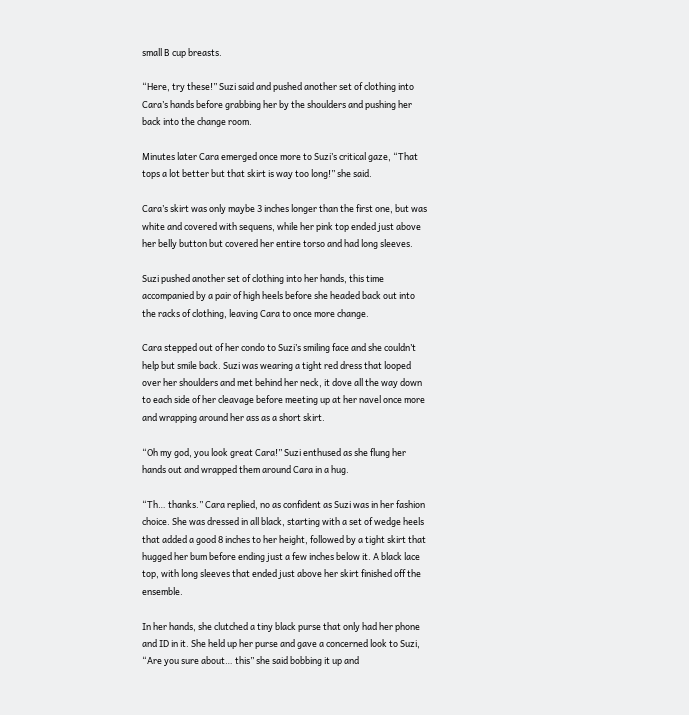small B cup breasts.

“Here, try these!” Suzi said and pushed another set of clothing into Cara’s hands before grabbing her by the shoulders and pushing her back into the change room.

Minutes later Cara emerged once more to Suzi’s critical gaze, “That tops a lot better but that skirt is way too long!” she said.

Cara’s skirt was only maybe 3 inches longer than the first one, but was white and covered with sequens, while her pink top ended just above her belly button but covered her entire torso and had long sleeves.

Suzi pushed another set of clothing into her hands, this time accompanied by a pair of high heels before she headed back out into the racks of clothing, leaving Cara to once more change.

Cara stepped out of her condo to Suzi’s smiling face and she couldn’t help but smile back. Suzi was wearing a tight red dress that looped over her shoulders and met behind her neck, it dove all the way down to each side of her cleavage before meeting up at her navel once more and wrapping around her ass as a short skirt.

“Oh my god, you look great Cara!” Suzi enthused as she flung her hands out and wrapped them around Cara in a hug.

“Th… thanks.” Cara replied, no as confident as Suzi was in her fashion choice. She was dressed in all black, starting with a set of wedge heels that added a good 8 inches to her height, followed by a tight skirt that hugged her bum before ending just a few inches below it. A black lace top, with long sleeves that ended just above her skirt finished off the ensemble.

In her hands, she clutched a tiny black purse that only had her phone and ID in it. She held up her purse and gave a concerned look to Suzi, “Are you sure about… this” she said bobbing it up and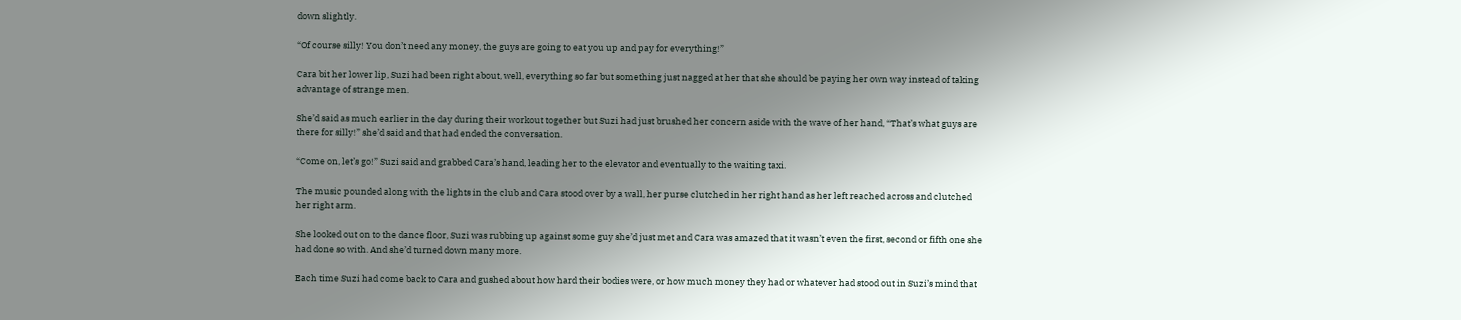down slightly.

“Of course silly! You don’t need any money, the guys are going to eat you up and pay for everything!”

Cara bit her lower lip, Suzi had been right about, well, everything so far but something just nagged at her that she should be paying her own way instead of taking advantage of strange men.

She’d said as much earlier in the day during their workout together but Suzi had just brushed her concern aside with the wave of her hand, “That’s what guys are there for silly!” she’d said and that had ended the conversation.

“Come on, let’s go!” Suzi said and grabbed Cara’s hand, leading her to the elevator and eventually to the waiting taxi.

The music pounded along with the lights in the club and Cara stood over by a wall, her purse clutched in her right hand as her left reached across and clutched her right arm.

She looked out on to the dance floor, Suzi was rubbing up against some guy she’d just met and Cara was amazed that it wasn’t even the first, second or fifth one she had done so with. And she’d turned down many more.

Each time Suzi had come back to Cara and gushed about how hard their bodies were, or how much money they had or whatever had stood out in Suzi’s mind that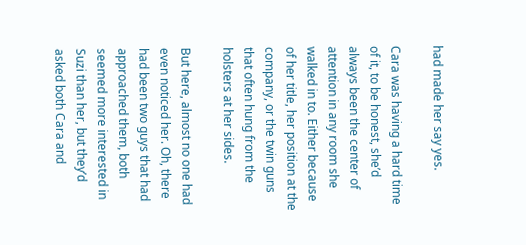had made her say yes.

Cara was having a hard time of it, to be honest, she’d always been the center of attention in any room she walked in to. Either because of her title, her position at the company, or the twin guns that often hung from the holsters at her sides.

But here, almost no one had even noticed her. Oh, there had been two guys that had approached them, both seemed more interested in Suzi than her, but they’d asked both Cara and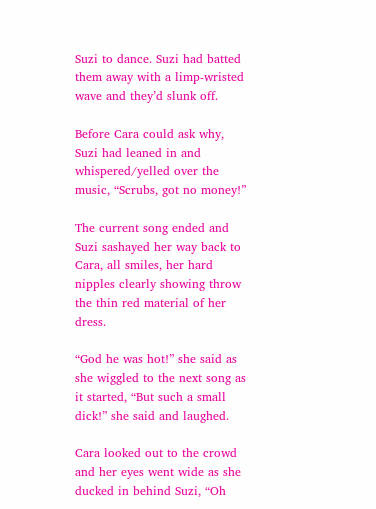Suzi to dance. Suzi had batted them away with a limp-wristed wave and they’d slunk off.

Before Cara could ask why, Suzi had leaned in and whispered/yelled over the music, “Scrubs, got no money!”

The current song ended and Suzi sashayed her way back to Cara, all smiles, her hard nipples clearly showing throw the thin red material of her dress.

“God he was hot!” she said as she wiggled to the next song as it started, “But such a small dick!” she said and laughed.

Cara looked out to the crowd and her eyes went wide as she ducked in behind Suzi, “Oh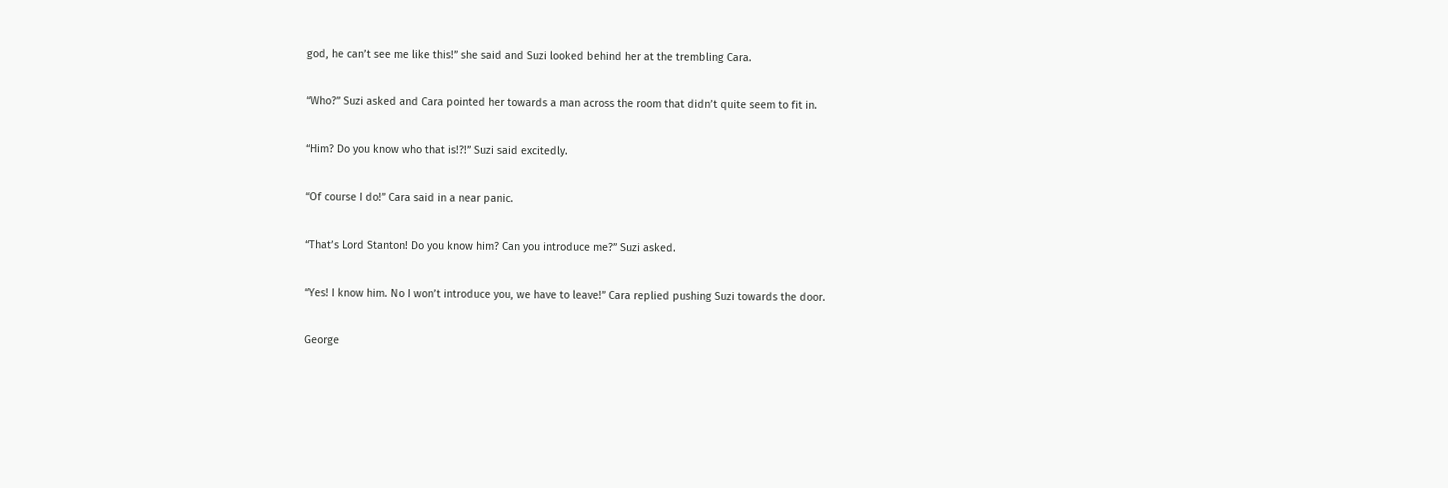god, he can’t see me like this!” she said and Suzi looked behind her at the trembling Cara.

“Who?” Suzi asked and Cara pointed her towards a man across the room that didn’t quite seem to fit in.

“Him? Do you know who that is!?!” Suzi said excitedly.

“Of course I do!” Cara said in a near panic.

“That’s Lord Stanton! Do you know him? Can you introduce me?” Suzi asked.

“Yes! I know him. No I won’t introduce you, we have to leave!” Cara replied pushing Suzi towards the door.

George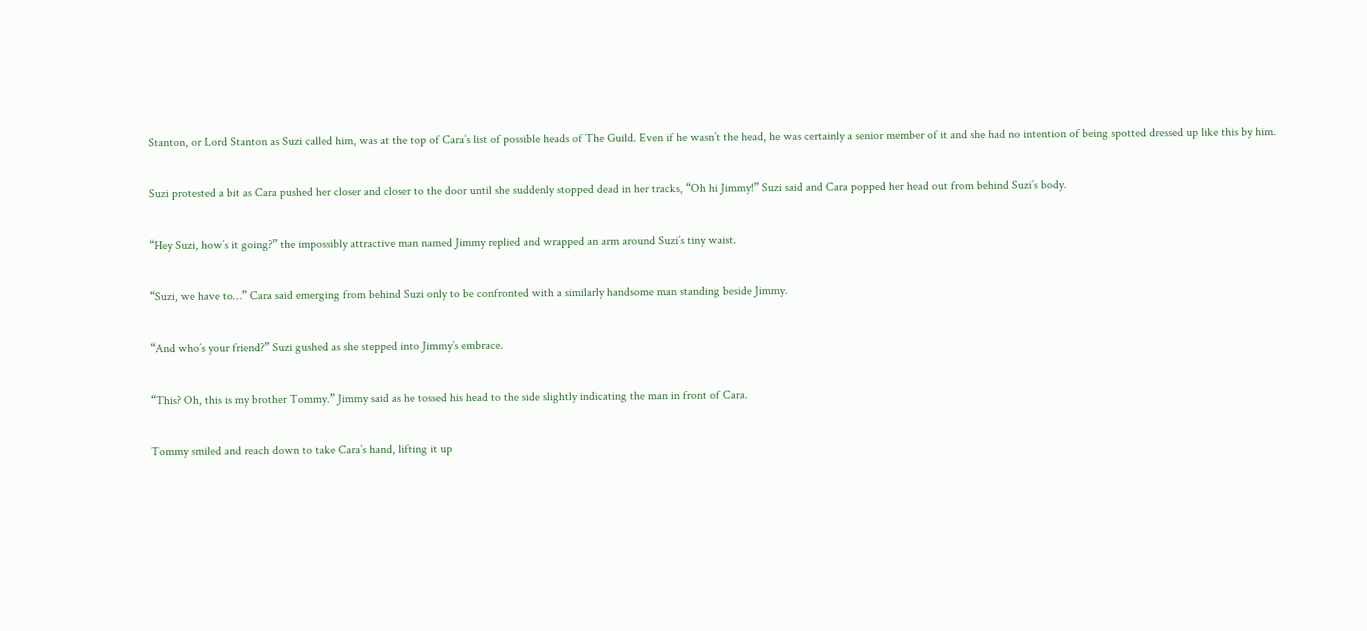Stanton, or Lord Stanton as Suzi called him, was at the top of Cara’s list of possible heads of The Guild. Even if he wasn’t the head, he was certainly a senior member of it and she had no intention of being spotted dressed up like this by him.

Suzi protested a bit as Cara pushed her closer and closer to the door until she suddenly stopped dead in her tracks, “Oh hi Jimmy!” Suzi said and Cara popped her head out from behind Suzi’s body.

“Hey Suzi, how’s it going?” the impossibly attractive man named Jimmy replied and wrapped an arm around Suzi’s tiny waist.

“Suzi, we have to…” Cara said emerging from behind Suzi only to be confronted with a similarly handsome man standing beside Jimmy.

“And who’s your friend?” Suzi gushed as she stepped into Jimmy’s embrace.

“This? Oh, this is my brother Tommy.” Jimmy said as he tossed his head to the side slightly indicating the man in front of Cara.

Tommy smiled and reach down to take Cara’s hand, lifting it up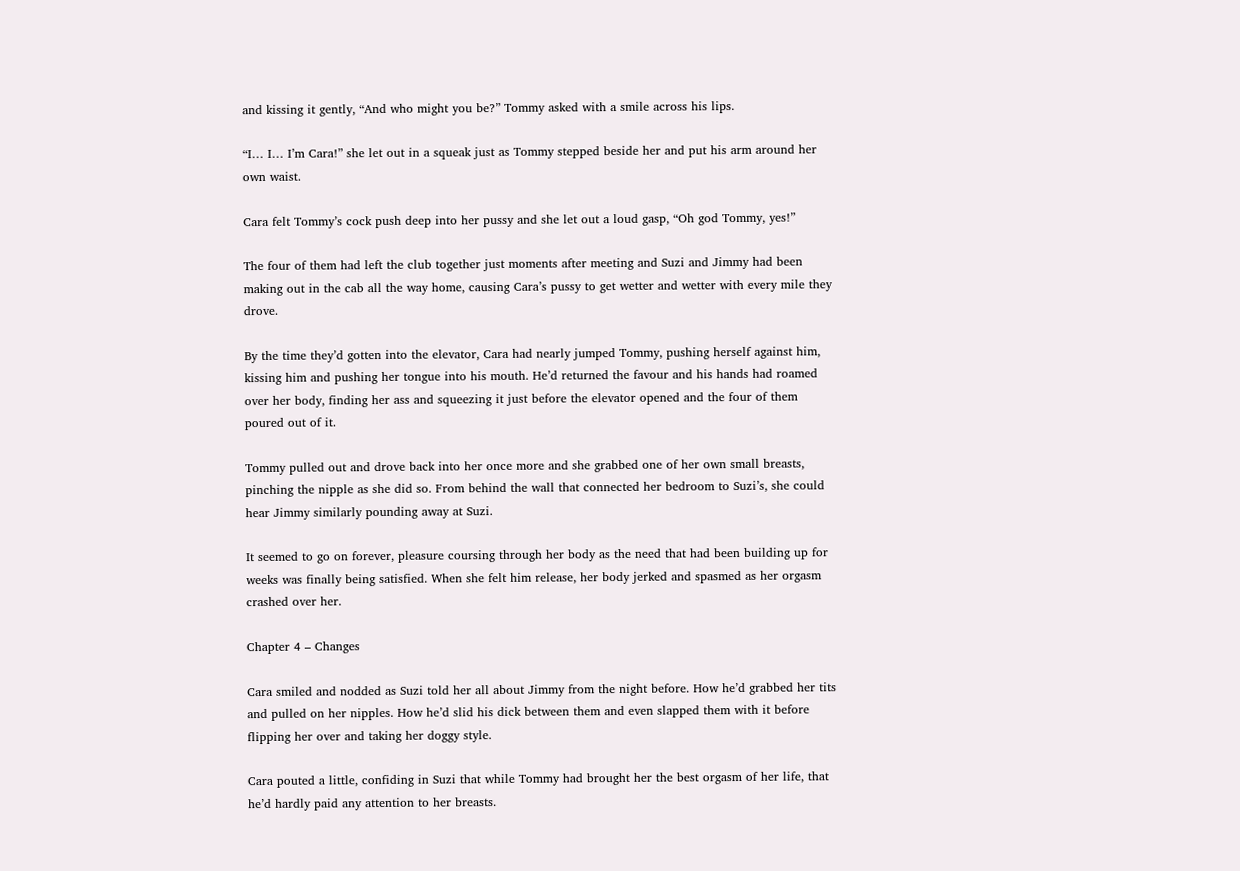and kissing it gently, “And who might you be?” Tommy asked with a smile across his lips.

“I… I… I’m Cara!” she let out in a squeak just as Tommy stepped beside her and put his arm around her own waist.

Cara felt Tommy’s cock push deep into her pussy and she let out a loud gasp, “Oh god Tommy, yes!”

The four of them had left the club together just moments after meeting and Suzi and Jimmy had been making out in the cab all the way home, causing Cara’s pussy to get wetter and wetter with every mile they drove.

By the time they’d gotten into the elevator, Cara had nearly jumped Tommy, pushing herself against him, kissing him and pushing her tongue into his mouth. He’d returned the favour and his hands had roamed over her body, finding her ass and squeezing it just before the elevator opened and the four of them poured out of it.

Tommy pulled out and drove back into her once more and she grabbed one of her own small breasts, pinching the nipple as she did so. From behind the wall that connected her bedroom to Suzi’s, she could hear Jimmy similarly pounding away at Suzi.

It seemed to go on forever, pleasure coursing through her body as the need that had been building up for weeks was finally being satisfied. When she felt him release, her body jerked and spasmed as her orgasm crashed over her.

Chapter 4 – Changes

Cara smiled and nodded as Suzi told her all about Jimmy from the night before. How he’d grabbed her tits and pulled on her nipples. How he’d slid his dick between them and even slapped them with it before flipping her over and taking her doggy style.

Cara pouted a little, confiding in Suzi that while Tommy had brought her the best orgasm of her life, that he’d hardly paid any attention to her breasts.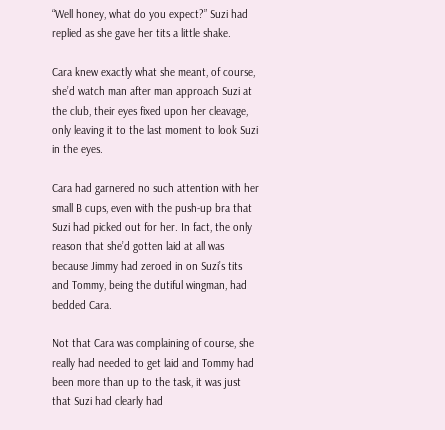“Well honey, what do you expect?” Suzi had replied as she gave her tits a little shake.

Cara knew exactly what she meant, of course, she’d watch man after man approach Suzi at the club, their eyes fixed upon her cleavage, only leaving it to the last moment to look Suzi in the eyes.

Cara had garnered no such attention with her small B cups, even with the push-up bra that Suzi had picked out for her. In fact, the only reason that she’d gotten laid at all was because Jimmy had zeroed in on Suzi’s tits and Tommy, being the dutiful wingman, had bedded Cara.

Not that Cara was complaining of course, she really had needed to get laid and Tommy had been more than up to the task, it was just that Suzi had clearly had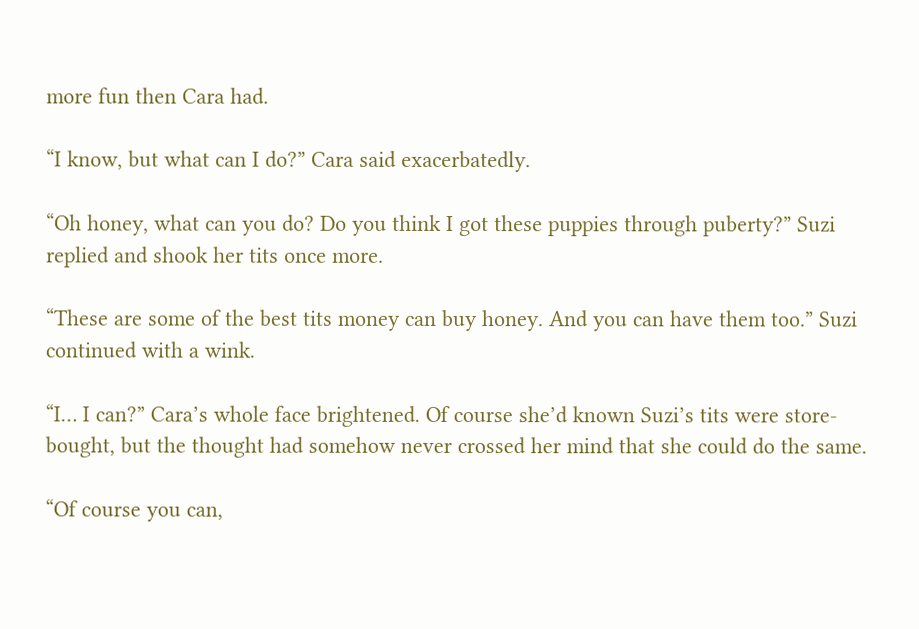more fun then Cara had.

“I know, but what can I do?” Cara said exacerbatedly.

“Oh honey, what can you do? Do you think I got these puppies through puberty?” Suzi replied and shook her tits once more.

“These are some of the best tits money can buy honey. And you can have them too.” Suzi continued with a wink.

“I… I can?” Cara’s whole face brightened. Of course she’d known Suzi’s tits were store-bought, but the thought had somehow never crossed her mind that she could do the same.

“Of course you can,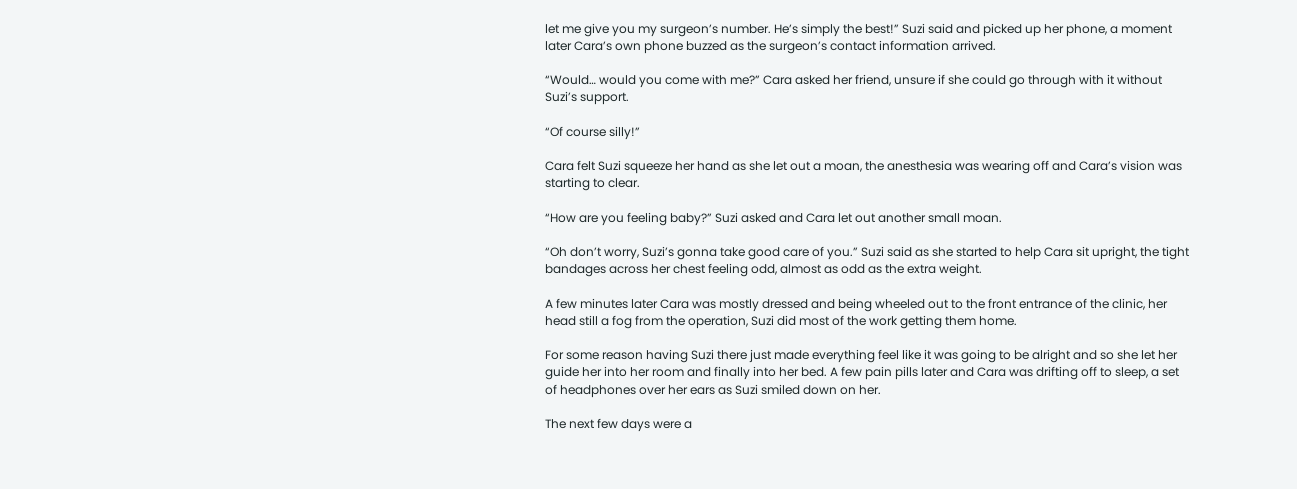let me give you my surgeon’s number. He’s simply the best!” Suzi said and picked up her phone, a moment later Cara’s own phone buzzed as the surgeon’s contact information arrived.

“Would… would you come with me?” Cara asked her friend, unsure if she could go through with it without Suzi’s support.

“Of course silly!”

Cara felt Suzi squeeze her hand as she let out a moan, the anesthesia was wearing off and Cara’s vision was starting to clear.

“How are you feeling baby?” Suzi asked and Cara let out another small moan.

“Oh don’t worry, Suzi’s gonna take good care of you.” Suzi said as she started to help Cara sit upright, the tight bandages across her chest feeling odd, almost as odd as the extra weight.

A few minutes later Cara was mostly dressed and being wheeled out to the front entrance of the clinic, her head still a fog from the operation, Suzi did most of the work getting them home.

For some reason having Suzi there just made everything feel like it was going to be alright and so she let her guide her into her room and finally into her bed. A few pain pills later and Cara was drifting off to sleep, a set of headphones over her ears as Suzi smiled down on her.

The next few days were a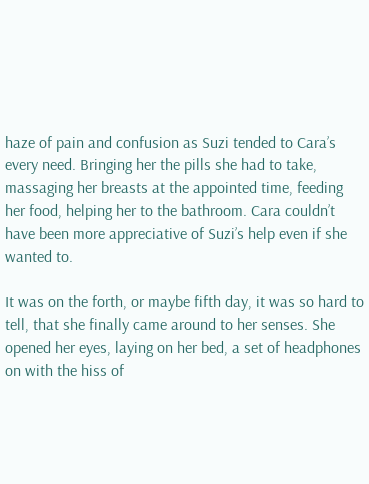haze of pain and confusion as Suzi tended to Cara’s every need. Bringing her the pills she had to take, massaging her breasts at the appointed time, feeding her food, helping her to the bathroom. Cara couldn’t have been more appreciative of Suzi’s help even if she wanted to.

It was on the forth, or maybe fifth day, it was so hard to tell, that she finally came around to her senses. She opened her eyes, laying on her bed, a set of headphones on with the hiss of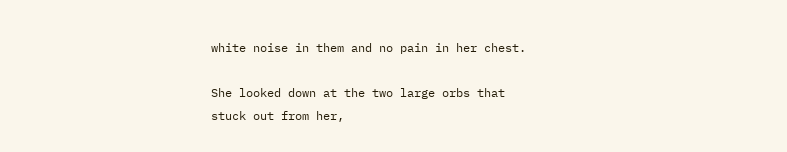white noise in them and no pain in her chest.

She looked down at the two large orbs that stuck out from her,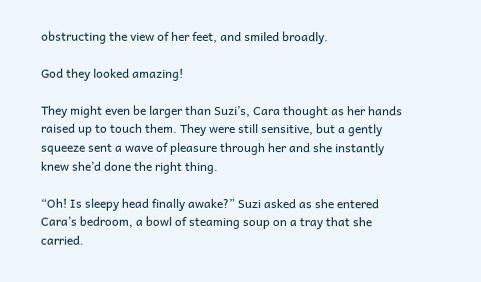obstructing the view of her feet, and smiled broadly.

God they looked amazing!

They might even be larger than Suzi’s, Cara thought as her hands raised up to touch them. They were still sensitive, but a gently squeeze sent a wave of pleasure through her and she instantly knew she’d done the right thing.

“Oh! Is sleepy head finally awake?” Suzi asked as she entered Cara’s bedroom, a bowl of steaming soup on a tray that she carried.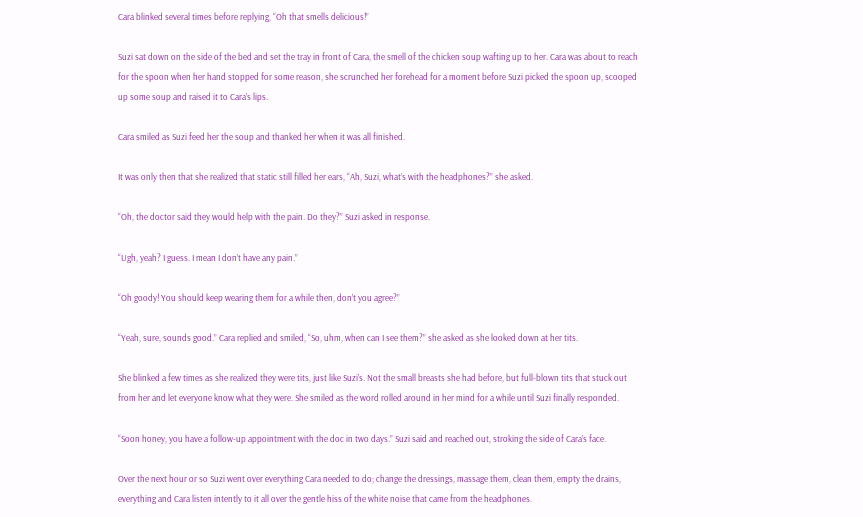Cara blinked several times before replying, “Oh that smells delicious!”

Suzi sat down on the side of the bed and set the tray in front of Cara, the smell of the chicken soup wafting up to her. Cara was about to reach for the spoon when her hand stopped for some reason, she scrunched her forehead for a moment before Suzi picked the spoon up, scooped up some soup and raised it to Cara’s lips.

Cara smiled as Suzi feed her the soup and thanked her when it was all finished.

It was only then that she realized that static still filled her ears, “Ah, Suzi, what’s with the headphones?” she asked.

“Oh, the doctor said they would help with the pain. Do they?” Suzi asked in response.

“Ugh, yeah? I guess. I mean I don’t have any pain.”

“Oh goody! You should keep wearing them for a while then, don’t you agree?”

“Yeah, sure, sounds good.” Cara replied and smiled, “So, uhm, when can I see them?” she asked as she looked down at her tits.

She blinked a few times as she realized they were tits, just like Suzi’s. Not the small breasts she had before, but full-blown tits that stuck out from her and let everyone know what they were. She smiled as the word rolled around in her mind for a while until Suzi finally responded.

“Soon honey, you have a follow-up appointment with the doc in two days.” Suzi said and reached out, stroking the side of Cara’s face.

Over the next hour or so Suzi went over everything Cara needed to do; change the dressings, massage them, clean them, empty the drains, everything and Cara listen intently to it all over the gentle hiss of the white noise that came from the headphones.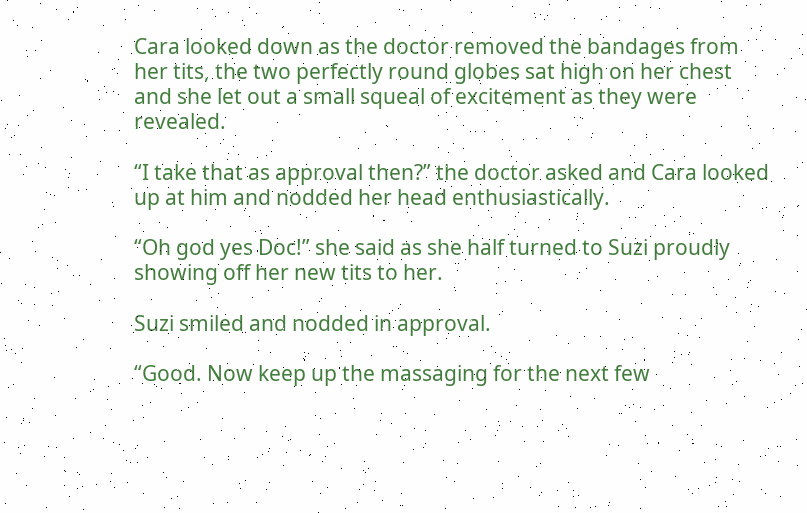Cara looked down as the doctor removed the bandages from her tits, the two perfectly round globes sat high on her chest and she let out a small squeal of excitement as they were revealed.

“I take that as approval then?” the doctor asked and Cara looked up at him and nodded her head enthusiastically.

“Oh god yes Doc!” she said as she half turned to Suzi proudly showing off her new tits to her.

Suzi smiled and nodded in approval.

“Good. Now keep up the massaging for the next few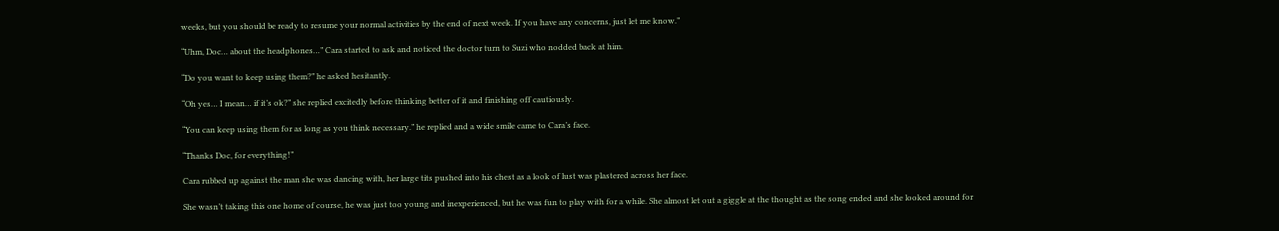weeks, but you should be ready to resume your normal activities by the end of next week. If you have any concerns, just let me know.”

“Uhm, Doc… about the headphones…” Cara started to ask and noticed the doctor turn to Suzi who nodded back at him.

“Do you want to keep using them?” he asked hesitantly.

“Oh yes… I mean… if it’s ok?” she replied excitedly before thinking better of it and finishing off cautiously.

“You can keep using them for as long as you think necessary.” he replied and a wide smile came to Cara’s face.

“Thanks Doc, for everything!”

Cara rubbed up against the man she was dancing with, her large tits pushed into his chest as a look of lust was plastered across her face.

She wasn’t taking this one home of course, he was just too young and inexperienced, but he was fun to play with for a while. She almost let out a giggle at the thought as the song ended and she looked around for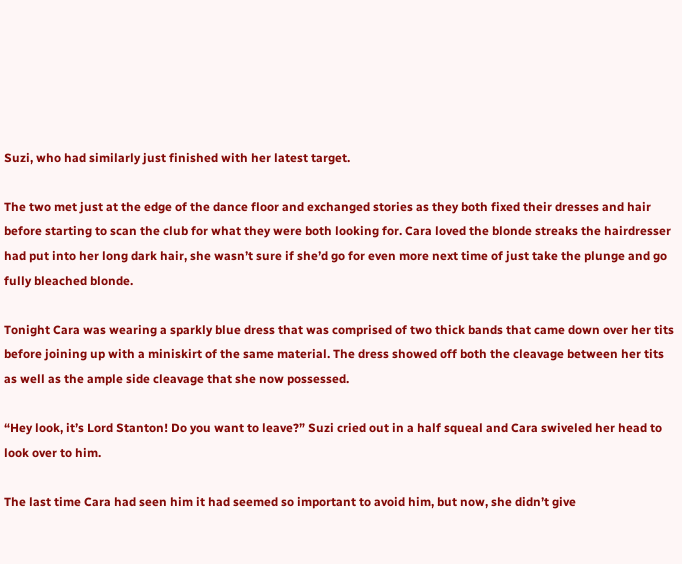Suzi, who had similarly just finished with her latest target.

The two met just at the edge of the dance floor and exchanged stories as they both fixed their dresses and hair before starting to scan the club for what they were both looking for. Cara loved the blonde streaks the hairdresser had put into her long dark hair, she wasn’t sure if she’d go for even more next time of just take the plunge and go fully bleached blonde.

Tonight Cara was wearing a sparkly blue dress that was comprised of two thick bands that came down over her tits before joining up with a miniskirt of the same material. The dress showed off both the cleavage between her tits as well as the ample side cleavage that she now possessed.

“Hey look, it’s Lord Stanton! Do you want to leave?” Suzi cried out in a half squeal and Cara swiveled her head to look over to him.

The last time Cara had seen him it had seemed so important to avoid him, but now, she didn’t give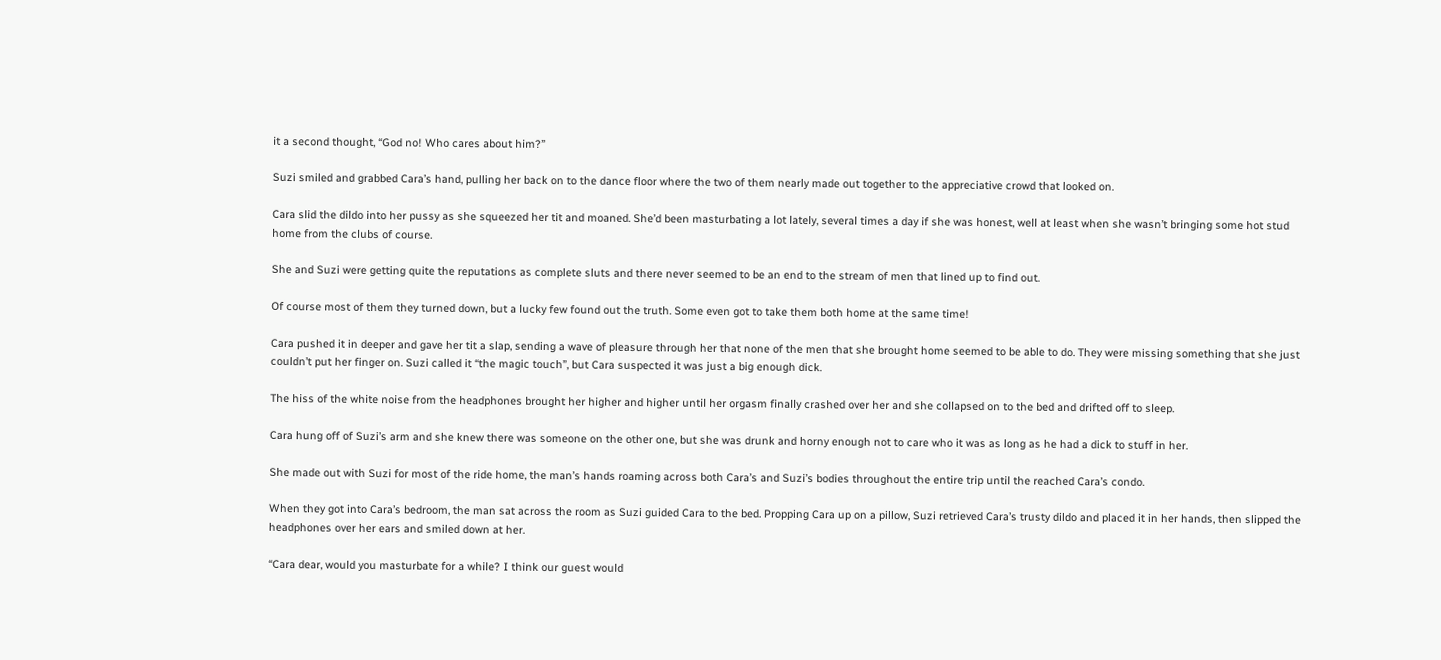it a second thought, “God no! Who cares about him?”

Suzi smiled and grabbed Cara’s hand, pulling her back on to the dance floor where the two of them nearly made out together to the appreciative crowd that looked on.

Cara slid the dildo into her pussy as she squeezed her tit and moaned. She’d been masturbating a lot lately, several times a day if she was honest, well at least when she wasn’t bringing some hot stud home from the clubs of course.

She and Suzi were getting quite the reputations as complete sluts and there never seemed to be an end to the stream of men that lined up to find out.

Of course most of them they turned down, but a lucky few found out the truth. Some even got to take them both home at the same time!

Cara pushed it in deeper and gave her tit a slap, sending a wave of pleasure through her that none of the men that she brought home seemed to be able to do. They were missing something that she just couldn’t put her finger on. Suzi called it “the magic touch”, but Cara suspected it was just a big enough dick.

The hiss of the white noise from the headphones brought her higher and higher until her orgasm finally crashed over her and she collapsed on to the bed and drifted off to sleep.

Cara hung off of Suzi’s arm and she knew there was someone on the other one, but she was drunk and horny enough not to care who it was as long as he had a dick to stuff in her.

She made out with Suzi for most of the ride home, the man’s hands roaming across both Cara’s and Suzi’s bodies throughout the entire trip until the reached Cara’s condo.

When they got into Cara’s bedroom, the man sat across the room as Suzi guided Cara to the bed. Propping Cara up on a pillow, Suzi retrieved Cara’s trusty dildo and placed it in her hands, then slipped the headphones over her ears and smiled down at her.

“Cara dear, would you masturbate for a while? I think our guest would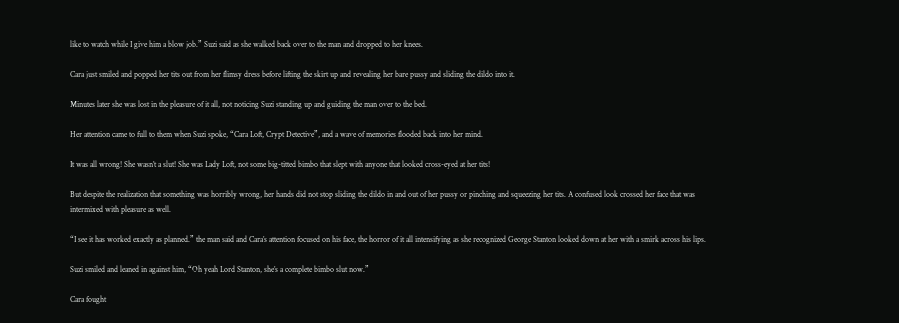like to watch while I give him a blow job.” Suzi said as she walked back over to the man and dropped to her knees.

Cara just smiled and popped her tits out from her flimsy dress before lifting the skirt up and revealing her bare pussy and sliding the dildo into it.

Minutes later she was lost in the pleasure of it all, not noticing Suzi standing up and guiding the man over to the bed.

Her attention came to full to them when Suzi spoke, “Cara Loft, Crypt Detective”, and a wave of memories flooded back into her mind.

It was all wrong! She wasn’t a slut! She was Lady Loft, not some big-titted bimbo that slept with anyone that looked cross-eyed at her tits!

But despite the realization that something was horribly wrong, her hands did not stop sliding the dildo in and out of her pussy or pinching and squeezing her tits. A confused look crossed her face that was intermixed with pleasure as well.

“I see it has worked exactly as planned.” the man said and Cara’s attention focused on his face, the horror of it all intensifying as she recognized George Stanton looked down at her with a smirk across his lips.

Suzi smiled and leaned in against him, “Oh yeah Lord Stanton, she’s a complete bimbo slut now.”

Cara fought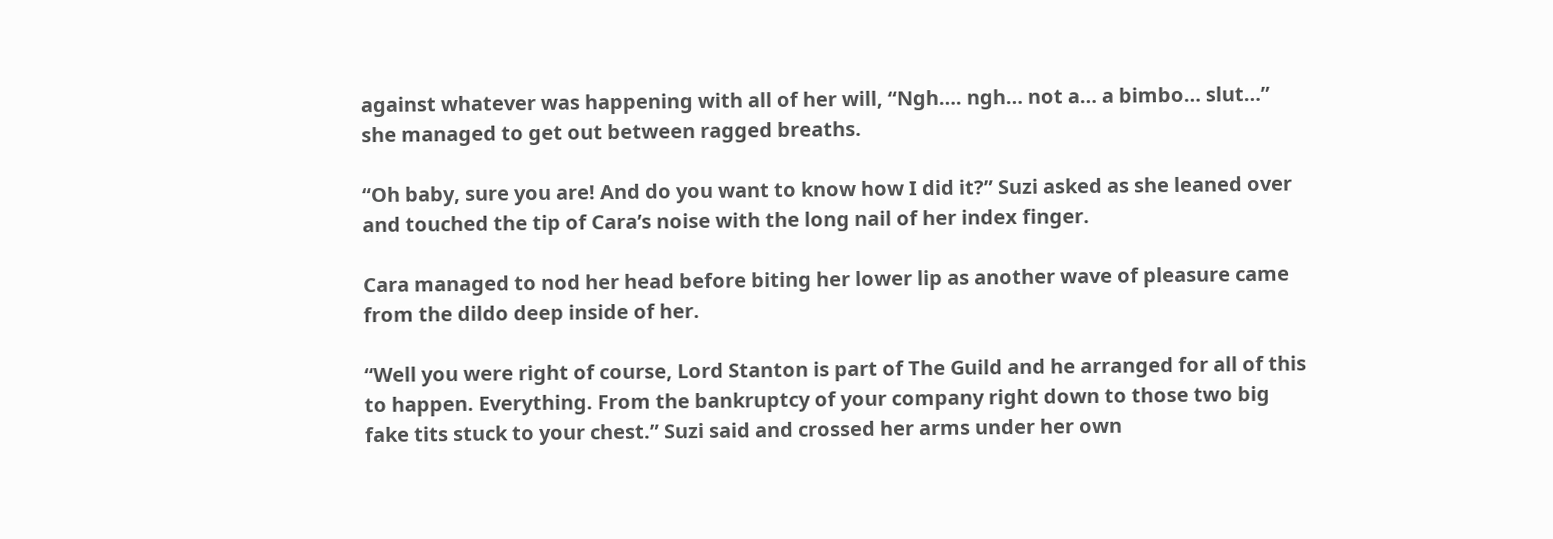against whatever was happening with all of her will, “Ngh…. ngh… not a… a bimbo… slut…” she managed to get out between ragged breaths.

“Oh baby, sure you are! And do you want to know how I did it?” Suzi asked as she leaned over and touched the tip of Cara’s noise with the long nail of her index finger.

Cara managed to nod her head before biting her lower lip as another wave of pleasure came from the dildo deep inside of her.

“Well you were right of course, Lord Stanton is part of The Guild and he arranged for all of this to happen. Everything. From the bankruptcy of your company right down to those two big fake tits stuck to your chest.” Suzi said and crossed her arms under her own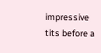impressive tits before a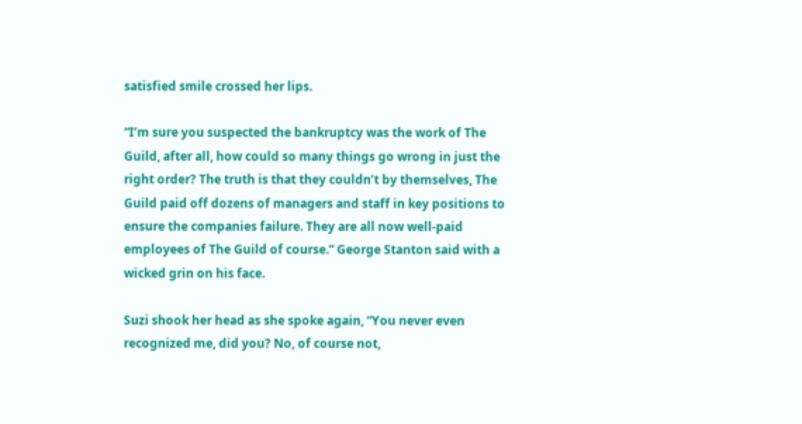satisfied smile crossed her lips.

“I’m sure you suspected the bankruptcy was the work of The Guild, after all, how could so many things go wrong in just the right order? The truth is that they couldn’t by themselves, The Guild paid off dozens of managers and staff in key positions to ensure the companies failure. They are all now well-paid employees of The Guild of course.” George Stanton said with a wicked grin on his face.

Suzi shook her head as she spoke again, “You never even recognized me, did you? No, of course not,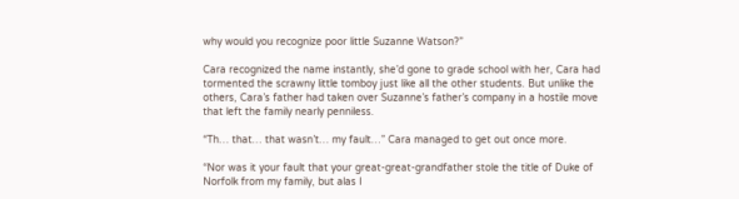why would you recognize poor little Suzanne Watson?”

Cara recognized the name instantly, she’d gone to grade school with her, Cara had tormented the scrawny little tomboy just like all the other students. But unlike the others, Cara’s father had taken over Suzanne’s father’s company in a hostile move that left the family nearly penniless.

“Th… that… that wasn’t… my fault…” Cara managed to get out once more.

“Nor was it your fault that your great-great-grandfather stole the title of Duke of Norfolk from my family, but alas I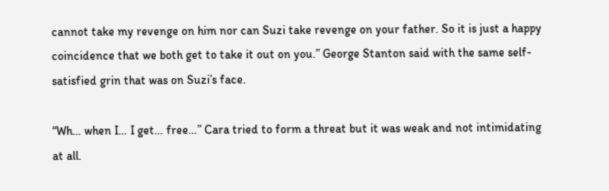cannot take my revenge on him nor can Suzi take revenge on your father. So it is just a happy coincidence that we both get to take it out on you.” George Stanton said with the same self-satisfied grin that was on Suzi’s face.

“Wh… when I… I get… free…” Cara tried to form a threat but it was weak and not intimidating at all.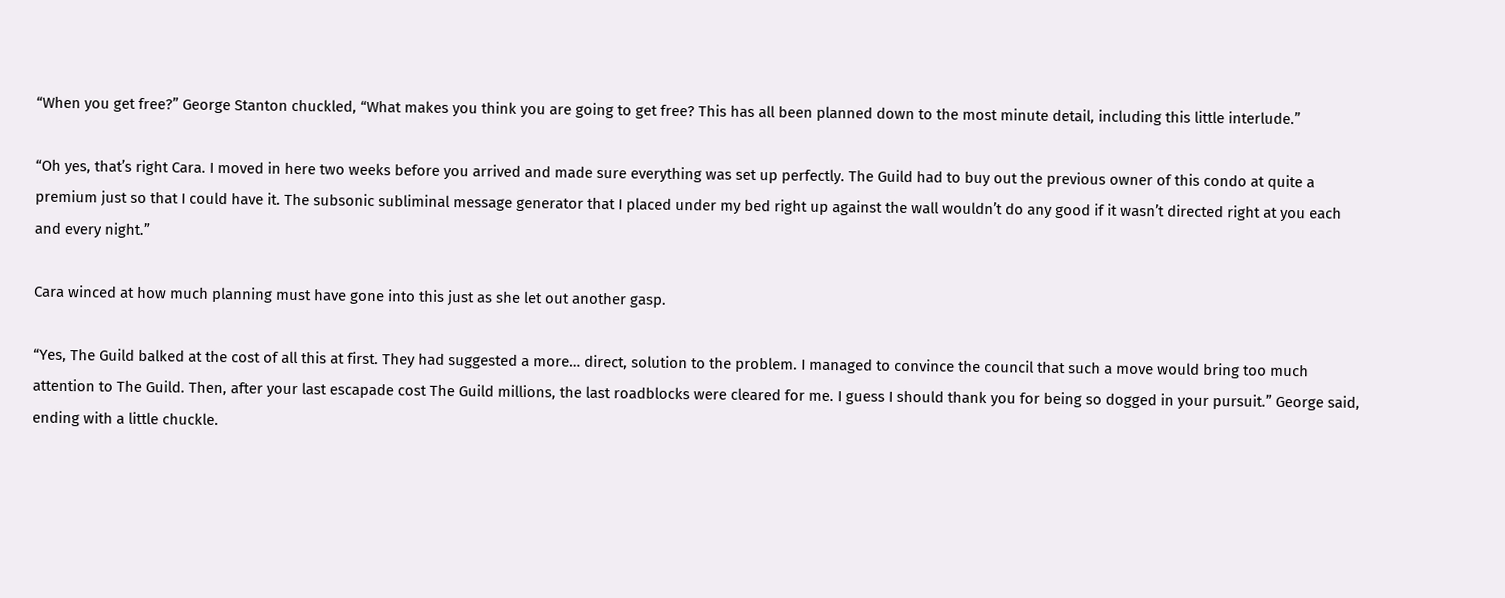“When you get free?” George Stanton chuckled, “What makes you think you are going to get free? This has all been planned down to the most minute detail, including this little interlude.”

“Oh yes, that’s right Cara. I moved in here two weeks before you arrived and made sure everything was set up perfectly. The Guild had to buy out the previous owner of this condo at quite a premium just so that I could have it. The subsonic subliminal message generator that I placed under my bed right up against the wall wouldn’t do any good if it wasn’t directed right at you each and every night.”

Cara winced at how much planning must have gone into this just as she let out another gasp.

“Yes, The Guild balked at the cost of all this at first. They had suggested a more… direct, solution to the problem. I managed to convince the council that such a move would bring too much attention to The Guild. Then, after your last escapade cost The Guild millions, the last roadblocks were cleared for me. I guess I should thank you for being so dogged in your pursuit.” George said, ending with a little chuckle.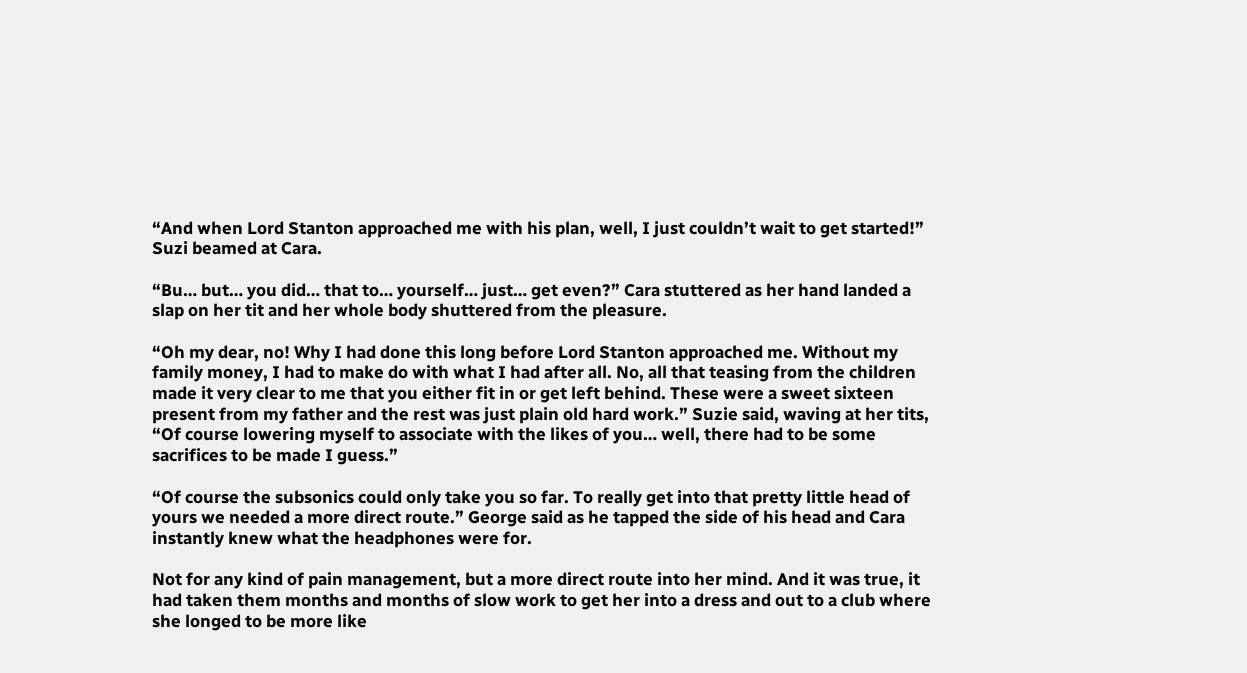“And when Lord Stanton approached me with his plan, well, I just couldn’t wait to get started!” Suzi beamed at Cara.

“Bu… but… you did… that to… yourself… just… get even?” Cara stuttered as her hand landed a slap on her tit and her whole body shuttered from the pleasure.

“Oh my dear, no! Why I had done this long before Lord Stanton approached me. Without my family money, I had to make do with what I had after all. No, all that teasing from the children made it very clear to me that you either fit in or get left behind. These were a sweet sixteen present from my father and the rest was just plain old hard work.” Suzie said, waving at her tits, “Of course lowering myself to associate with the likes of you… well, there had to be some sacrifices to be made I guess.”

“Of course the subsonics could only take you so far. To really get into that pretty little head of yours we needed a more direct route.” George said as he tapped the side of his head and Cara instantly knew what the headphones were for.

Not for any kind of pain management, but a more direct route into her mind. And it was true, it had taken them months and months of slow work to get her into a dress and out to a club where she longed to be more like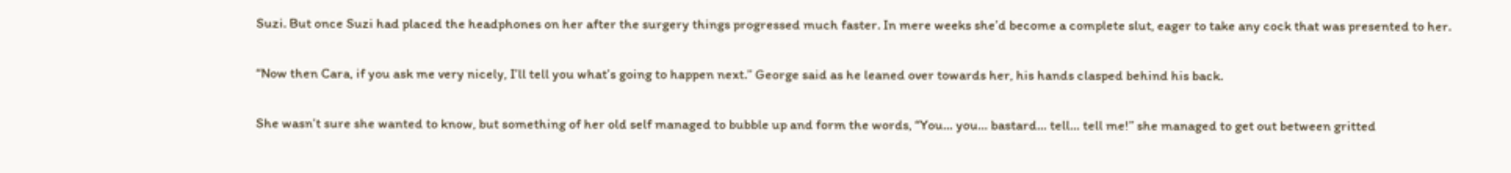Suzi. But once Suzi had placed the headphones on her after the surgery things progressed much faster. In mere weeks she’d become a complete slut, eager to take any cock that was presented to her.

“Now then Cara, if you ask me very nicely, I’ll tell you what’s going to happen next.” George said as he leaned over towards her, his hands clasped behind his back.

She wasn’t sure she wanted to know, but something of her old self managed to bubble up and form the words, “You… you… bastard… tell… tell me!” she managed to get out between gritted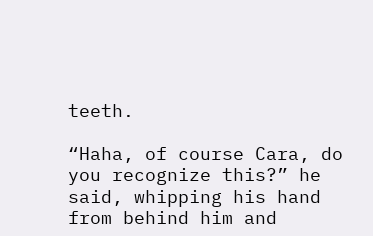teeth.

“Haha, of course Cara, do you recognize this?” he said, whipping his hand from behind him and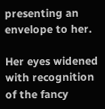presenting an envelope to her.

Her eyes widened with recognition of the fancy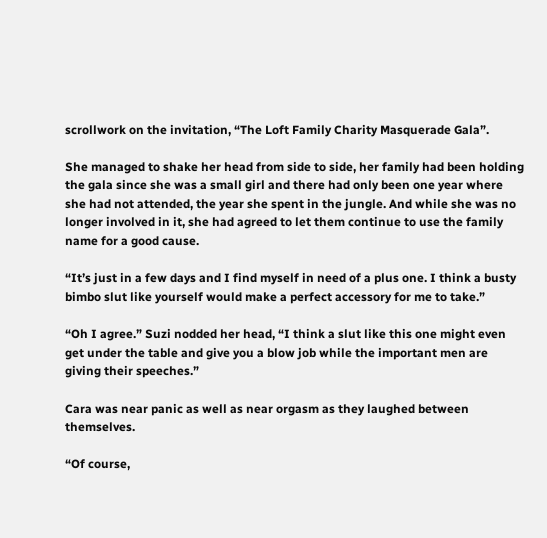scrollwork on the invitation, “The Loft Family Charity Masquerade Gala”.

She managed to shake her head from side to side, her family had been holding the gala since she was a small girl and there had only been one year where she had not attended, the year she spent in the jungle. And while she was no longer involved in it, she had agreed to let them continue to use the family name for a good cause.

“It’s just in a few days and I find myself in need of a plus one. I think a busty bimbo slut like yourself would make a perfect accessory for me to take.”

“Oh I agree.” Suzi nodded her head, “I think a slut like this one might even get under the table and give you a blow job while the important men are giving their speeches.”

Cara was near panic as well as near orgasm as they laughed between themselves.

“Of course,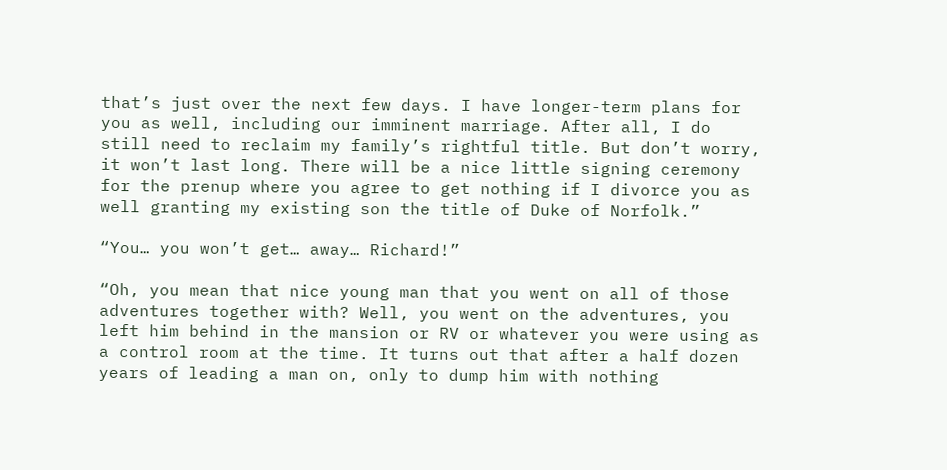that’s just over the next few days. I have longer-term plans for you as well, including our imminent marriage. After all, I do still need to reclaim my family’s rightful title. But don’t worry, it won’t last long. There will be a nice little signing ceremony for the prenup where you agree to get nothing if I divorce you as well granting my existing son the title of Duke of Norfolk.”

“You… you won’t get… away… Richard!”

“Oh, you mean that nice young man that you went on all of those adventures together with? Well, you went on the adventures, you left him behind in the mansion or RV or whatever you were using as a control room at the time. It turns out that after a half dozen years of leading a man on, only to dump him with nothing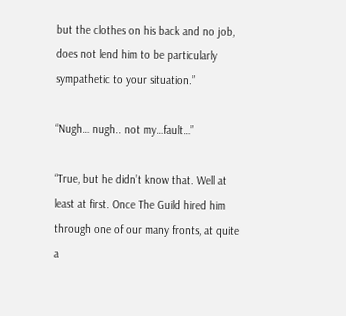but the clothes on his back and no job, does not lend him to be particularly sympathetic to your situation.”

“Nugh… nugh.. not my…fault…”

“True, but he didn’t know that. Well at least at first. Once The Guild hired him through one of our many fronts, at quite a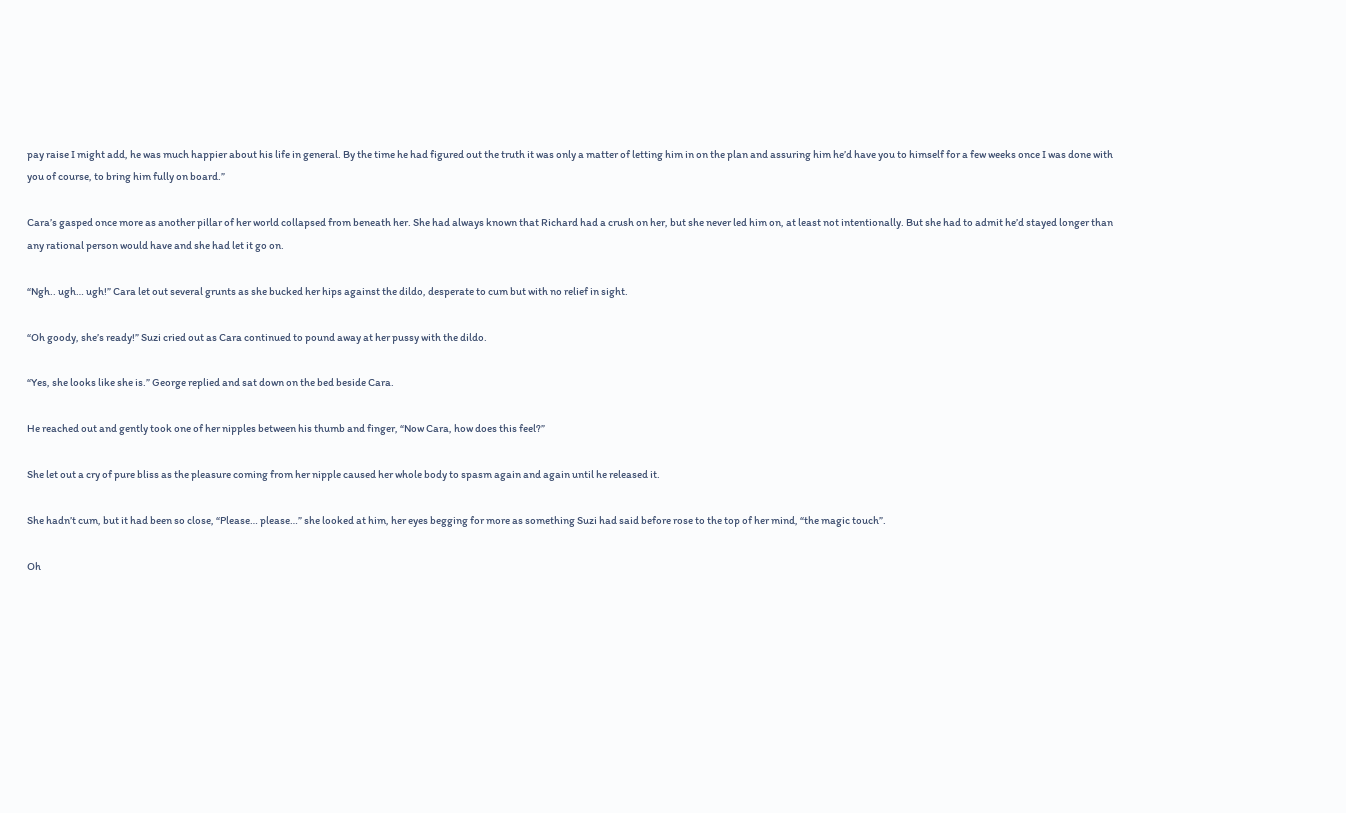pay raise I might add, he was much happier about his life in general. By the time he had figured out the truth it was only a matter of letting him in on the plan and assuring him he’d have you to himself for a few weeks once I was done with you of course, to bring him fully on board.”

Cara’s gasped once more as another pillar of her world collapsed from beneath her. She had always known that Richard had a crush on her, but she never led him on, at least not intentionally. But she had to admit he’d stayed longer than any rational person would have and she had let it go on.

“Ngh.. ugh… ugh!” Cara let out several grunts as she bucked her hips against the dildo, desperate to cum but with no relief in sight.

“Oh goody, she’s ready!” Suzi cried out as Cara continued to pound away at her pussy with the dildo.

“Yes, she looks like she is.” George replied and sat down on the bed beside Cara.

He reached out and gently took one of her nipples between his thumb and finger, “Now Cara, how does this feel?”

She let out a cry of pure bliss as the pleasure coming from her nipple caused her whole body to spasm again and again until he released it.

She hadn’t cum, but it had been so close, “Please… please…” she looked at him, her eyes begging for more as something Suzi had said before rose to the top of her mind, “the magic touch”.

Oh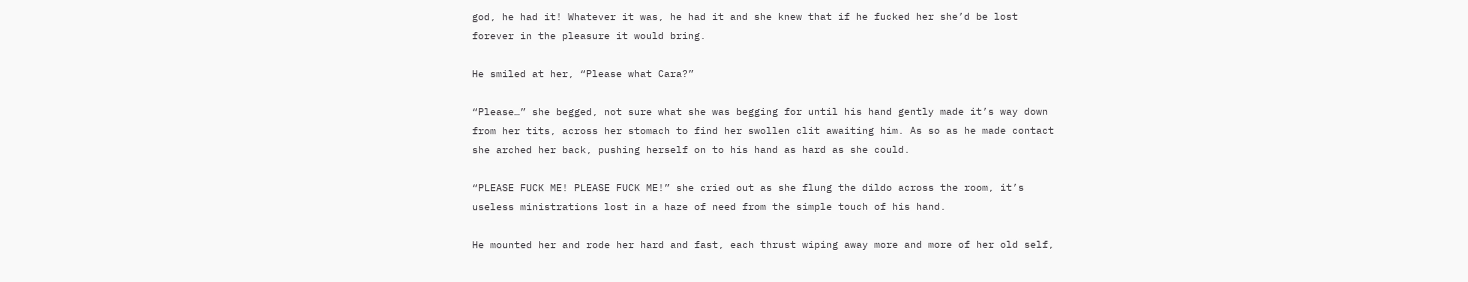god, he had it! Whatever it was, he had it and she knew that if he fucked her she’d be lost forever in the pleasure it would bring.

He smiled at her, “Please what Cara?”

“Please…” she begged, not sure what she was begging for until his hand gently made it’s way down from her tits, across her stomach to find her swollen clit awaiting him. As so as he made contact she arched her back, pushing herself on to his hand as hard as she could.

“PLEASE FUCK ME! PLEASE FUCK ME!” she cried out as she flung the dildo across the room, it’s useless ministrations lost in a haze of need from the simple touch of his hand.

He mounted her and rode her hard and fast, each thrust wiping away more and more of her old self,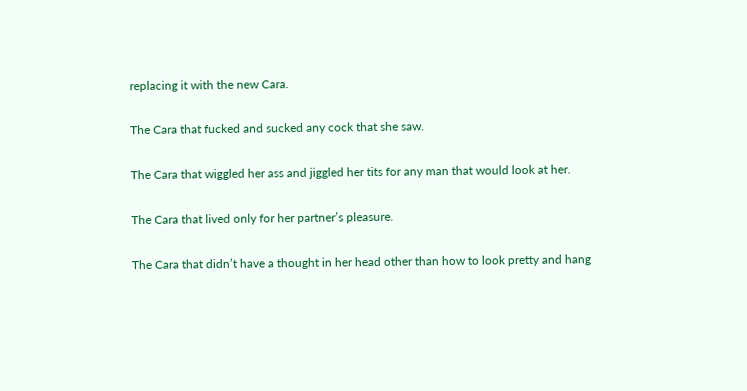replacing it with the new Cara.

The Cara that fucked and sucked any cock that she saw.

The Cara that wiggled her ass and jiggled her tits for any man that would look at her.

The Cara that lived only for her partner’s pleasure.

The Cara that didn’t have a thought in her head other than how to look pretty and hang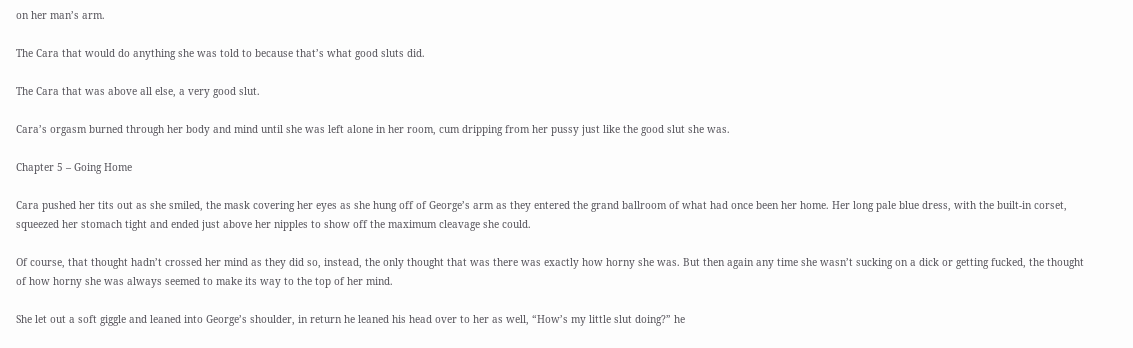on her man’s arm.

The Cara that would do anything she was told to because that’s what good sluts did.

The Cara that was above all else, a very good slut.

Cara’s orgasm burned through her body and mind until she was left alone in her room, cum dripping from her pussy just like the good slut she was.

Chapter 5 – Going Home

Cara pushed her tits out as she smiled, the mask covering her eyes as she hung off of George’s arm as they entered the grand ballroom of what had once been her home. Her long pale blue dress, with the built-in corset, squeezed her stomach tight and ended just above her nipples to show off the maximum cleavage she could.

Of course, that thought hadn’t crossed her mind as they did so, instead, the only thought that was there was exactly how horny she was. But then again any time she wasn’t sucking on a dick or getting fucked, the thought of how horny she was always seemed to make its way to the top of her mind.

She let out a soft giggle and leaned into George’s shoulder, in return he leaned his head over to her as well, “How’s my little slut doing?” he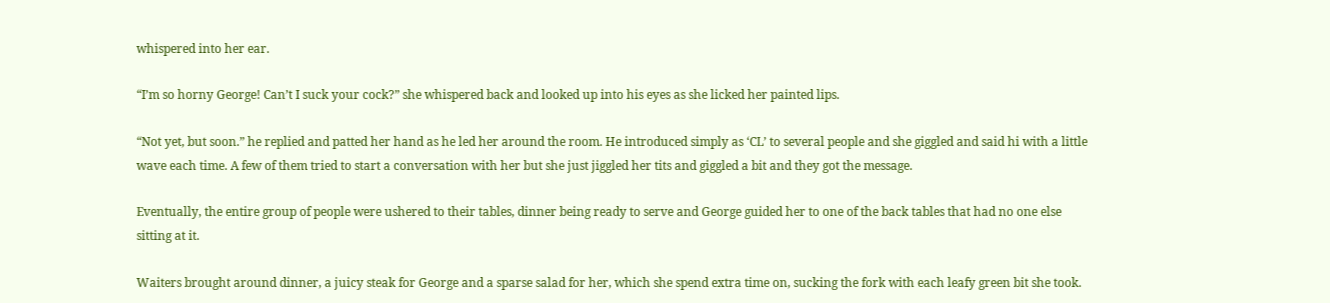whispered into her ear.

“I’m so horny George! Can’t I suck your cock?” she whispered back and looked up into his eyes as she licked her painted lips.

“Not yet, but soon.” he replied and patted her hand as he led her around the room. He introduced simply as ‘CL’ to several people and she giggled and said hi with a little wave each time. A few of them tried to start a conversation with her but she just jiggled her tits and giggled a bit and they got the message.

Eventually, the entire group of people were ushered to their tables, dinner being ready to serve and George guided her to one of the back tables that had no one else sitting at it.

Waiters brought around dinner, a juicy steak for George and a sparse salad for her, which she spend extra time on, sucking the fork with each leafy green bit she took.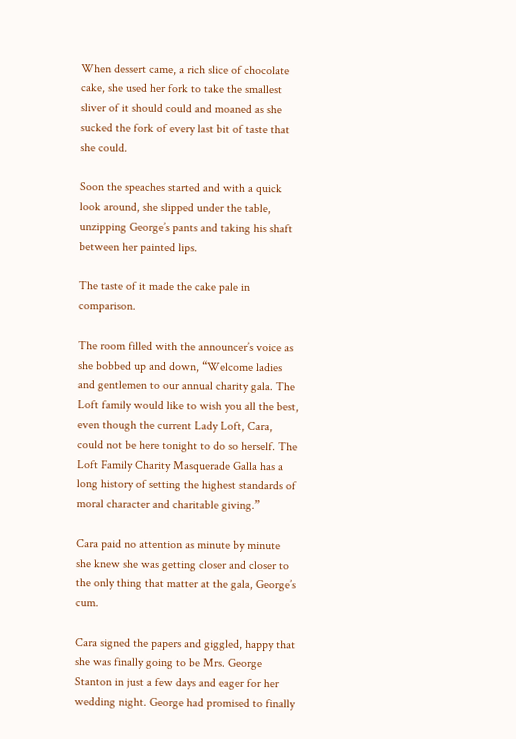When dessert came, a rich slice of chocolate cake, she used her fork to take the smallest sliver of it should could and moaned as she sucked the fork of every last bit of taste that she could.

Soon the speaches started and with a quick look around, she slipped under the table, unzipping George’s pants and taking his shaft between her painted lips.

The taste of it made the cake pale in comparison.

The room filled with the announcer’s voice as she bobbed up and down, “Welcome ladies and gentlemen to our annual charity gala. The Loft family would like to wish you all the best, even though the current Lady Loft, Cara, could not be here tonight to do so herself. The Loft Family Charity Masquerade Galla has a long history of setting the highest standards of moral character and charitable giving.”

Cara paid no attention as minute by minute she knew she was getting closer and closer to the only thing that matter at the gala, George’s cum.

Cara signed the papers and giggled, happy that she was finally going to be Mrs. George Stanton in just a few days and eager for her wedding night. George had promised to finally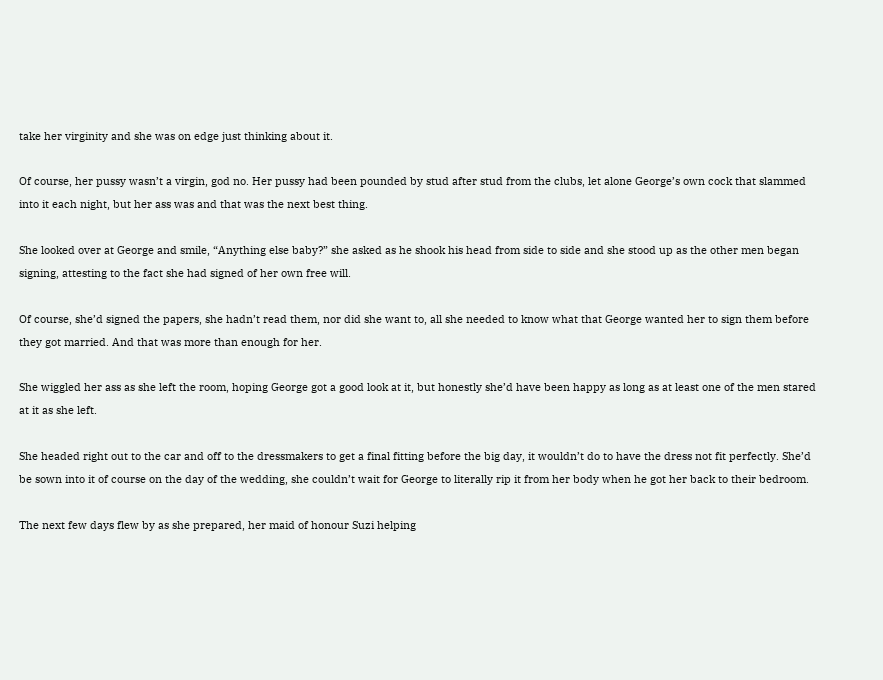take her virginity and she was on edge just thinking about it.

Of course, her pussy wasn’t a virgin, god no. Her pussy had been pounded by stud after stud from the clubs, let alone George’s own cock that slammed into it each night, but her ass was and that was the next best thing.

She looked over at George and smile, “Anything else baby?” she asked as he shook his head from side to side and she stood up as the other men began signing, attesting to the fact she had signed of her own free will.

Of course, she’d signed the papers, she hadn’t read them, nor did she want to, all she needed to know what that George wanted her to sign them before they got married. And that was more than enough for her.

She wiggled her ass as she left the room, hoping George got a good look at it, but honestly she’d have been happy as long as at least one of the men stared at it as she left.

She headed right out to the car and off to the dressmakers to get a final fitting before the big day, it wouldn’t do to have the dress not fit perfectly. She’d be sown into it of course on the day of the wedding, she couldn’t wait for George to literally rip it from her body when he got her back to their bedroom.

The next few days flew by as she prepared, her maid of honour Suzi helping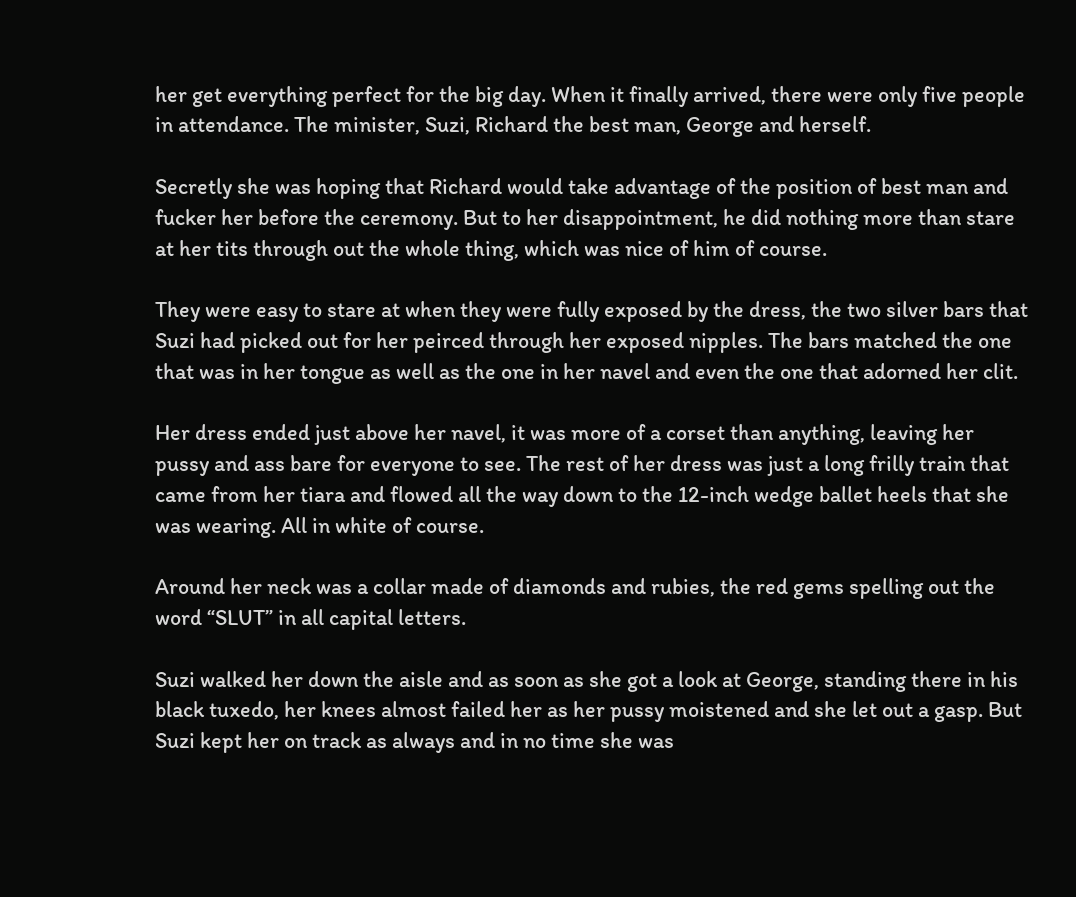her get everything perfect for the big day. When it finally arrived, there were only five people in attendance. The minister, Suzi, Richard the best man, George and herself.

Secretly she was hoping that Richard would take advantage of the position of best man and fucker her before the ceremony. But to her disappointment, he did nothing more than stare at her tits through out the whole thing, which was nice of him of course.

They were easy to stare at when they were fully exposed by the dress, the two silver bars that Suzi had picked out for her peirced through her exposed nipples. The bars matched the one that was in her tongue as well as the one in her navel and even the one that adorned her clit.

Her dress ended just above her navel, it was more of a corset than anything, leaving her pussy and ass bare for everyone to see. The rest of her dress was just a long frilly train that came from her tiara and flowed all the way down to the 12-inch wedge ballet heels that she was wearing. All in white of course.

Around her neck was a collar made of diamonds and rubies, the red gems spelling out the word “SLUT” in all capital letters.

Suzi walked her down the aisle and as soon as she got a look at George, standing there in his black tuxedo, her knees almost failed her as her pussy moistened and she let out a gasp. But Suzi kept her on track as always and in no time she was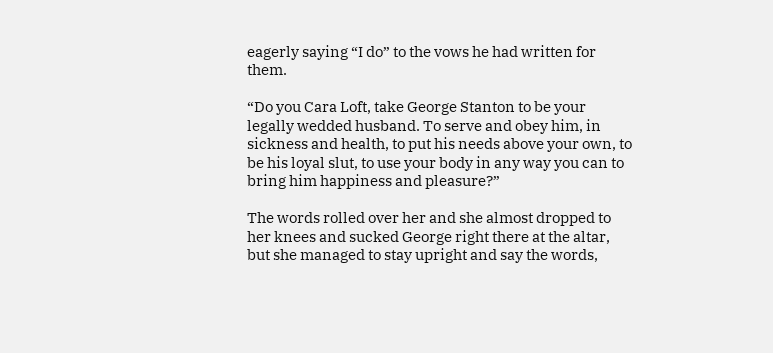eagerly saying “I do” to the vows he had written for them.

“Do you Cara Loft, take George Stanton to be your legally wedded husband. To serve and obey him, in sickness and health, to put his needs above your own, to be his loyal slut, to use your body in any way you can to bring him happiness and pleasure?”

The words rolled over her and she almost dropped to her knees and sucked George right there at the altar, but she managed to stay upright and say the words,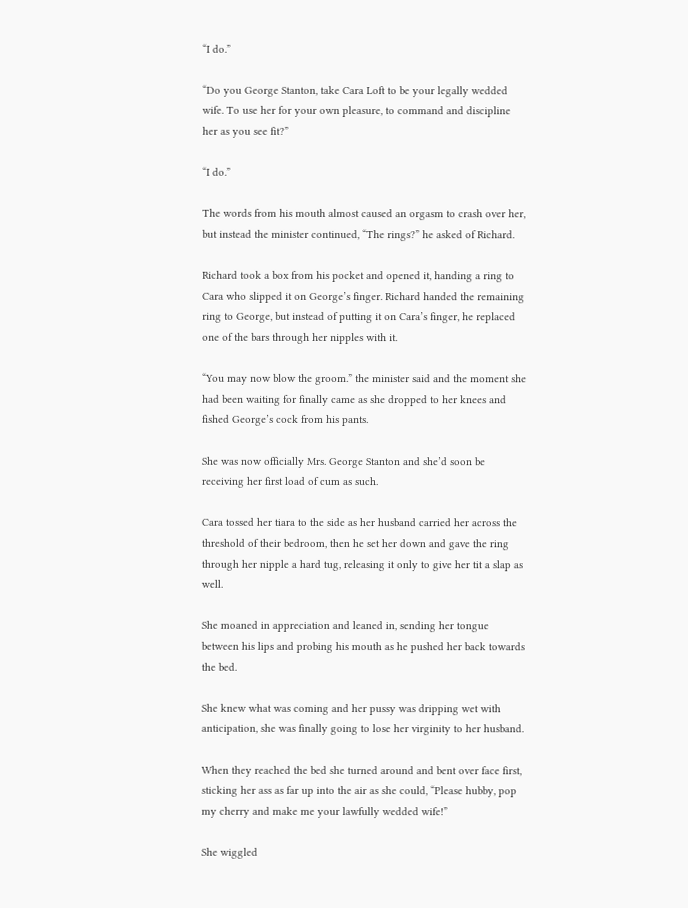“I do.”

“Do you George Stanton, take Cara Loft to be your legally wedded wife. To use her for your own pleasure, to command and discipline her as you see fit?”

“I do.”

The words from his mouth almost caused an orgasm to crash over her, but instead the minister continued, “The rings?” he asked of Richard.

Richard took a box from his pocket and opened it, handing a ring to Cara who slipped it on George’s finger. Richard handed the remaining ring to George, but instead of putting it on Cara’s finger, he replaced one of the bars through her nipples with it.

“You may now blow the groom.” the minister said and the moment she had been waiting for finally came as she dropped to her knees and fished George’s cock from his pants.

She was now officially Mrs. George Stanton and she’d soon be receiving her first load of cum as such.

Cara tossed her tiara to the side as her husband carried her across the threshold of their bedroom, then he set her down and gave the ring through her nipple a hard tug, releasing it only to give her tit a slap as well.

She moaned in appreciation and leaned in, sending her tongue between his lips and probing his mouth as he pushed her back towards the bed.

She knew what was coming and her pussy was dripping wet with anticipation, she was finally going to lose her virginity to her husband.

When they reached the bed she turned around and bent over face first, sticking her ass as far up into the air as she could, “Please hubby, pop my cherry and make me your lawfully wedded wife!”

She wiggled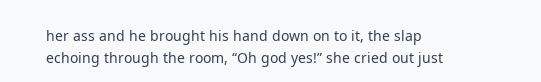her ass and he brought his hand down on to it, the slap echoing through the room, “Oh god yes!” she cried out just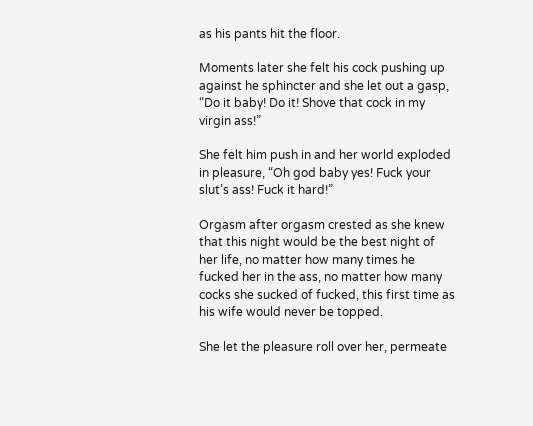as his pants hit the floor.

Moments later she felt his cock pushing up against he sphincter and she let out a gasp, “Do it baby! Do it! Shove that cock in my virgin ass!”

She felt him push in and her world exploded in pleasure, “Oh god baby yes! Fuck your slut’s ass! Fuck it hard!”

Orgasm after orgasm crested as she knew that this night would be the best night of her life, no matter how many times he fucked her in the ass, no matter how many cocks she sucked of fucked, this first time as his wife would never be topped.

She let the pleasure roll over her, permeate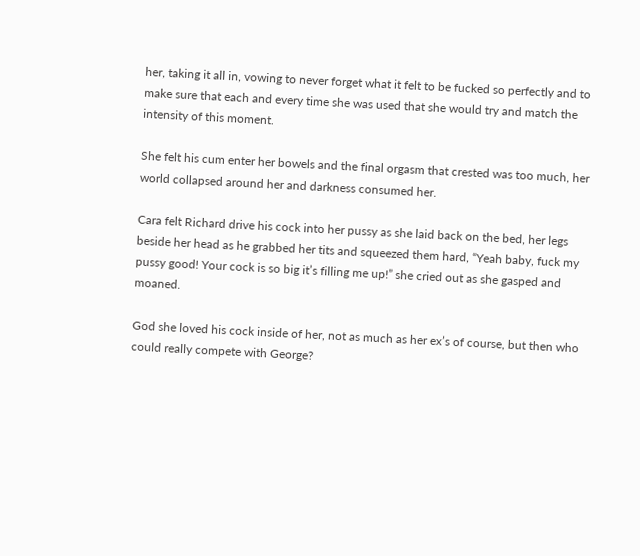her, taking it all in, vowing to never forget what it felt to be fucked so perfectly and to make sure that each and every time she was used that she would try and match the intensity of this moment.

She felt his cum enter her bowels and the final orgasm that crested was too much, her world collapsed around her and darkness consumed her.

Cara felt Richard drive his cock into her pussy as she laid back on the bed, her legs beside her head as he grabbed her tits and squeezed them hard, “Yeah baby, fuck my pussy good! Your cock is so big it’s filling me up!” she cried out as she gasped and moaned.

God she loved his cock inside of her, not as much as her ex’s of course, but then who could really compete with George?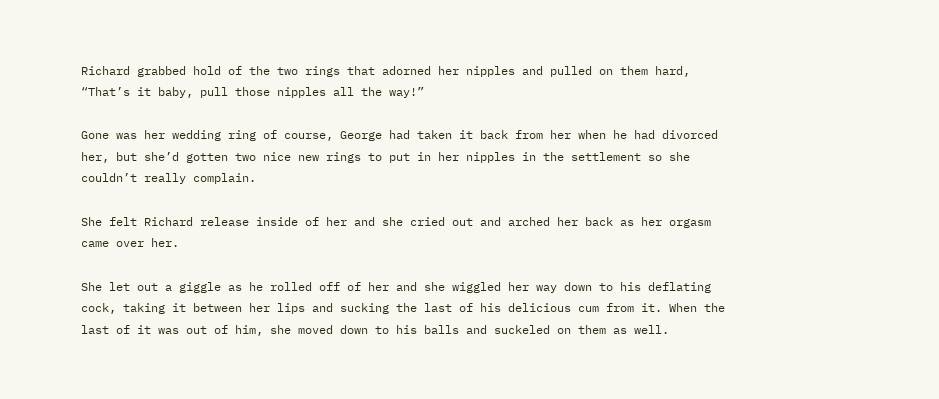Richard grabbed hold of the two rings that adorned her nipples and pulled on them hard, “That’s it baby, pull those nipples all the way!”

Gone was her wedding ring of course, George had taken it back from her when he had divorced her, but she’d gotten two nice new rings to put in her nipples in the settlement so she couldn’t really complain.

She felt Richard release inside of her and she cried out and arched her back as her orgasm came over her.

She let out a giggle as he rolled off of her and she wiggled her way down to his deflating cock, taking it between her lips and sucking the last of his delicious cum from it. When the last of it was out of him, she moved down to his balls and suckeled on them as well.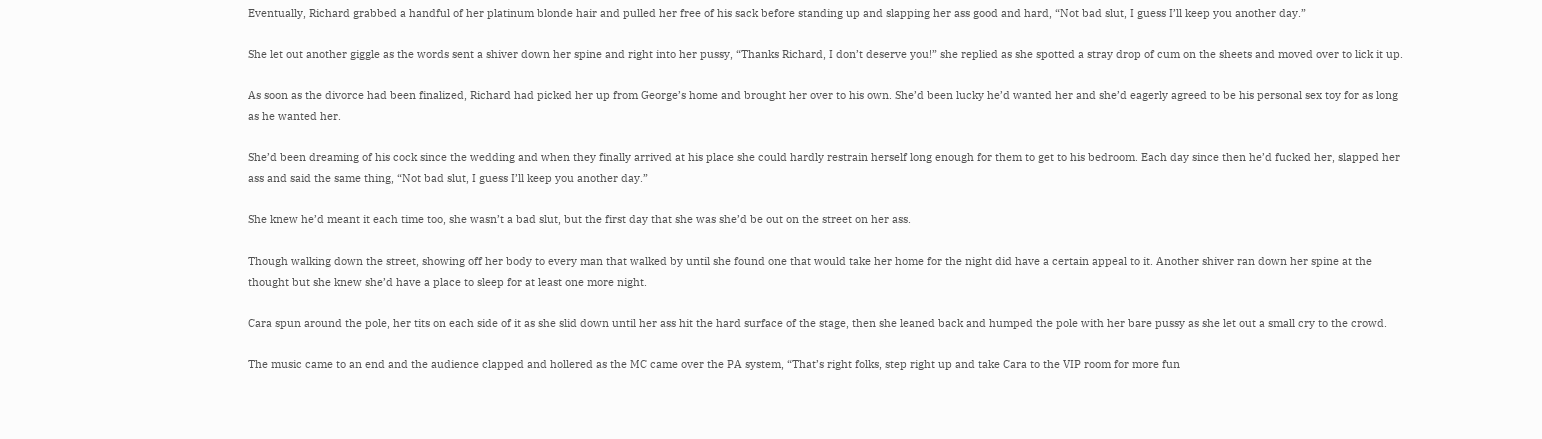Eventually, Richard grabbed a handful of her platinum blonde hair and pulled her free of his sack before standing up and slapping her ass good and hard, “Not bad slut, I guess I’ll keep you another day.”

She let out another giggle as the words sent a shiver down her spine and right into her pussy, “Thanks Richard, I don’t deserve you!” she replied as she spotted a stray drop of cum on the sheets and moved over to lick it up.

As soon as the divorce had been finalized, Richard had picked her up from George’s home and brought her over to his own. She’d been lucky he’d wanted her and she’d eagerly agreed to be his personal sex toy for as long as he wanted her.

She’d been dreaming of his cock since the wedding and when they finally arrived at his place she could hardly restrain herself long enough for them to get to his bedroom. Each day since then he’d fucked her, slapped her ass and said the same thing, “Not bad slut, I guess I’ll keep you another day.”

She knew he’d meant it each time too, she wasn’t a bad slut, but the first day that she was she’d be out on the street on her ass.

Though walking down the street, showing off her body to every man that walked by until she found one that would take her home for the night did have a certain appeal to it. Another shiver ran down her spine at the thought but she knew she’d have a place to sleep for at least one more night.

Cara spun around the pole, her tits on each side of it as she slid down until her ass hit the hard surface of the stage, then she leaned back and humped the pole with her bare pussy as she let out a small cry to the crowd.

The music came to an end and the audience clapped and hollered as the MC came over the PA system, “That’s right folks, step right up and take Cara to the VIP room for more fun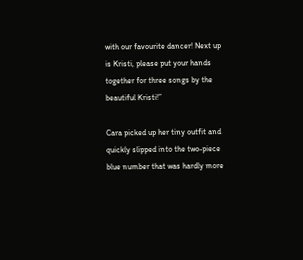with our favourite dancer! Next up is Kristi, please put your hands together for three songs by the beautiful Kristi!”

Cara picked up her tiny outfit and quickly slipped into the two-piece blue number that was hardly more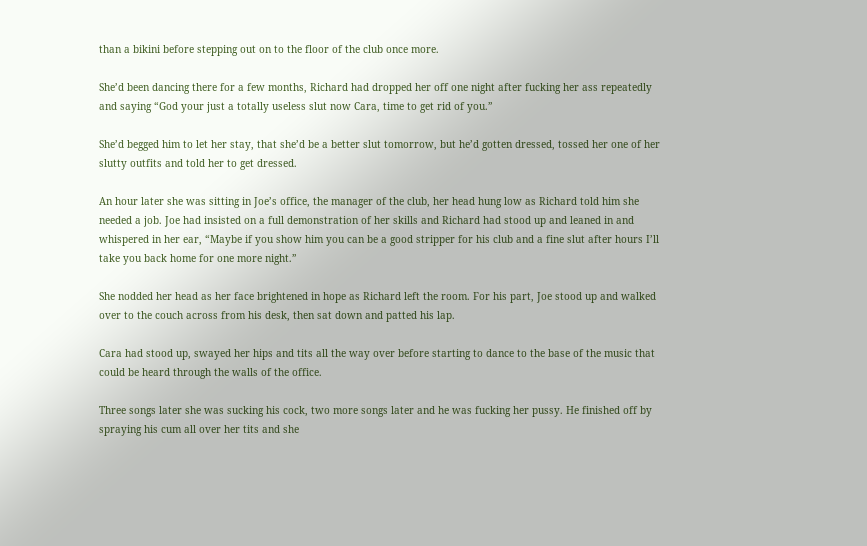than a bikini before stepping out on to the floor of the club once more.

She’d been dancing there for a few months, Richard had dropped her off one night after fucking her ass repeatedly and saying “God your just a totally useless slut now Cara, time to get rid of you.”

She’d begged him to let her stay, that she’d be a better slut tomorrow, but he’d gotten dressed, tossed her one of her slutty outfits and told her to get dressed.

An hour later she was sitting in Joe’s office, the manager of the club, her head hung low as Richard told him she needed a job. Joe had insisted on a full demonstration of her skills and Richard had stood up and leaned in and whispered in her ear, “Maybe if you show him you can be a good stripper for his club and a fine slut after hours I’ll take you back home for one more night.”

She nodded her head as her face brightened in hope as Richard left the room. For his part, Joe stood up and walked over to the couch across from his desk, then sat down and patted his lap.

Cara had stood up, swayed her hips and tits all the way over before starting to dance to the base of the music that could be heard through the walls of the office.

Three songs later she was sucking his cock, two more songs later and he was fucking her pussy. He finished off by spraying his cum all over her tits and she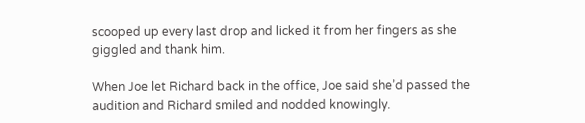scooped up every last drop and licked it from her fingers as she giggled and thank him.

When Joe let Richard back in the office, Joe said she’d passed the audition and Richard smiled and nodded knowingly.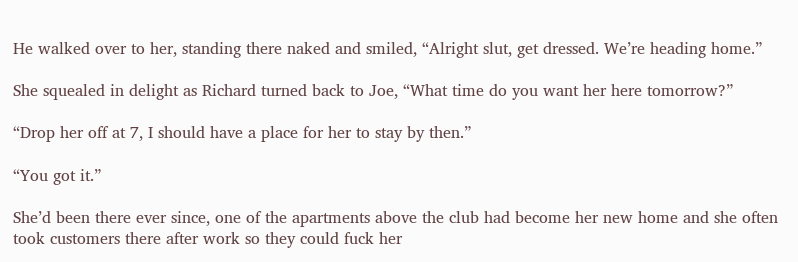He walked over to her, standing there naked and smiled, “Alright slut, get dressed. We’re heading home.”

She squealed in delight as Richard turned back to Joe, “What time do you want her here tomorrow?”

“Drop her off at 7, I should have a place for her to stay by then.”

“You got it.”

She’d been there ever since, one of the apartments above the club had become her new home and she often took customers there after work so they could fuck her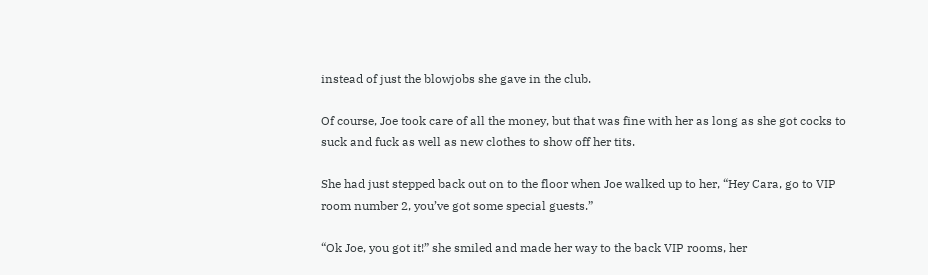instead of just the blowjobs she gave in the club.

Of course, Joe took care of all the money, but that was fine with her as long as she got cocks to suck and fuck as well as new clothes to show off her tits.

She had just stepped back out on to the floor when Joe walked up to her, “Hey Cara, go to VIP room number 2, you’ve got some special guests.”

“Ok Joe, you got it!” she smiled and made her way to the back VIP rooms, her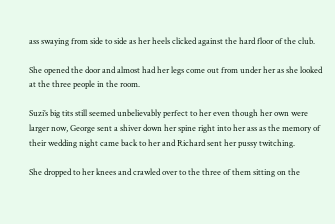ass swaying from side to side as her heels clicked against the hard floor of the club.

She opened the door and almost had her legs come out from under her as she looked at the three people in the room.

Suzi’s big tits still seemed unbelievably perfect to her even though her own were larger now, George sent a shiver down her spine right into her ass as the memory of their wedding night came back to her and Richard sent her pussy twitching.

She dropped to her knees and crawled over to the three of them sitting on the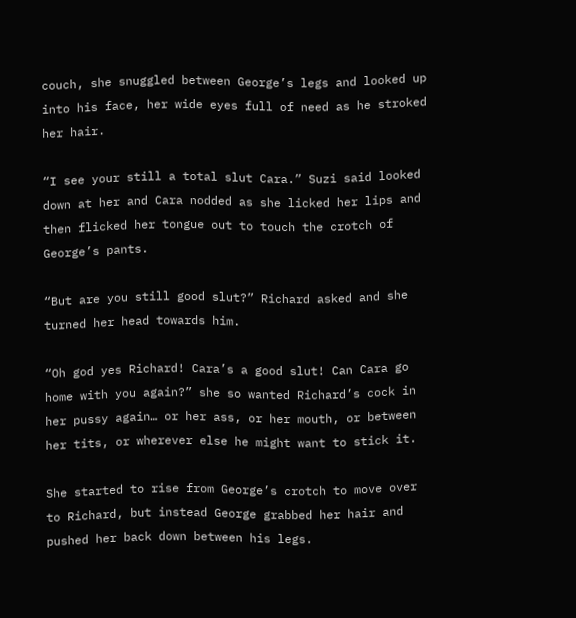couch, she snuggled between George’s legs and looked up into his face, her wide eyes full of need as he stroked her hair.

“I see your still a total slut Cara.” Suzi said looked down at her and Cara nodded as she licked her lips and then flicked her tongue out to touch the crotch of George’s pants.

“But are you still good slut?” Richard asked and she turned her head towards him.

“Oh god yes Richard! Cara’s a good slut! Can Cara go home with you again?” she so wanted Richard’s cock in her pussy again… or her ass, or her mouth, or between her tits, or wherever else he might want to stick it.

She started to rise from George’s crotch to move over to Richard, but instead George grabbed her hair and pushed her back down between his legs.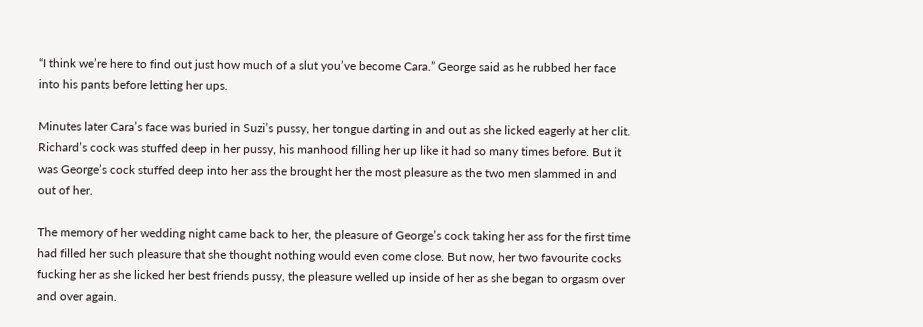“I think we’re here to find out just how much of a slut you’ve become Cara.” George said as he rubbed her face into his pants before letting her ups.

Minutes later Cara’s face was buried in Suzi’s pussy, her tongue darting in and out as she licked eagerly at her clit. Richard’s cock was stuffed deep in her pussy, his manhood filling her up like it had so many times before. But it was George’s cock stuffed deep into her ass the brought her the most pleasure as the two men slammed in and out of her.

The memory of her wedding night came back to her, the pleasure of George’s cock taking her ass for the first time had filled her such pleasure that she thought nothing would even come close. But now, her two favourite cocks fucking her as she licked her best friends pussy, the pleasure welled up inside of her as she began to orgasm over and over again.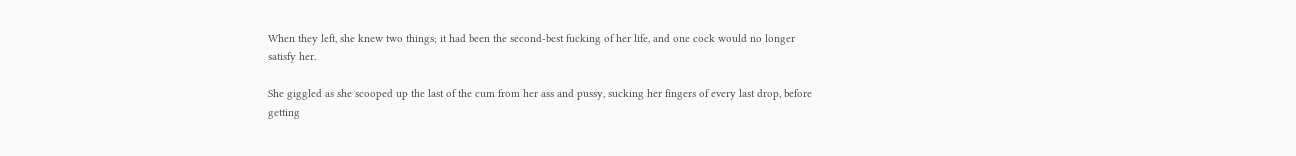When they left, she knew two things; it had been the second-best fucking of her life, and one cock would no longer satisfy her.

She giggled as she scooped up the last of the cum from her ass and pussy, sucking her fingers of every last drop, before getting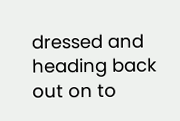dressed and heading back out on to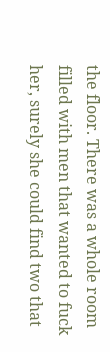the floor. There was a whole room filled with men that wanted to fuck her, surely she could find two that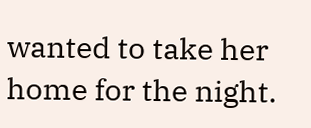wanted to take her home for the night.